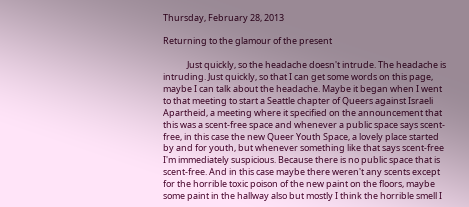Thursday, February 28, 2013

Returning to the glamour of the present

            Just quickly, so the headache doesn't intrude. The headache is intruding. Just quickly, so that I can get some words on this page, maybe I can talk about the headache. Maybe it began when I went to that meeting to start a Seattle chapter of Queers against Israeli Apartheid, a meeting where it specified on the announcement that this was a scent-free space and whenever a public space says scent-free, in this case the new Queer Youth Space, a lovely place started by and for youth, but whenever something like that says scent-free I'm immediately suspicious. Because there is no public space that is scent-free. And in this case maybe there weren't any scents except for the horrible toxic poison of the new paint on the floors, maybe some paint in the hallway also but mostly I think the horrible smell I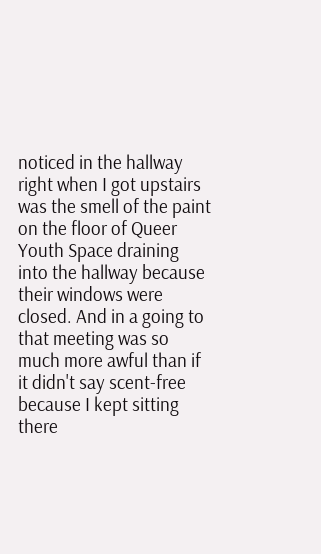noticed in the hallway right when I got upstairs was the smell of the paint on the floor of Queer Youth Space draining into the hallway because their windows were closed. And in a going to that meeting was so much more awful than if it didn't say scent-free because I kept sitting there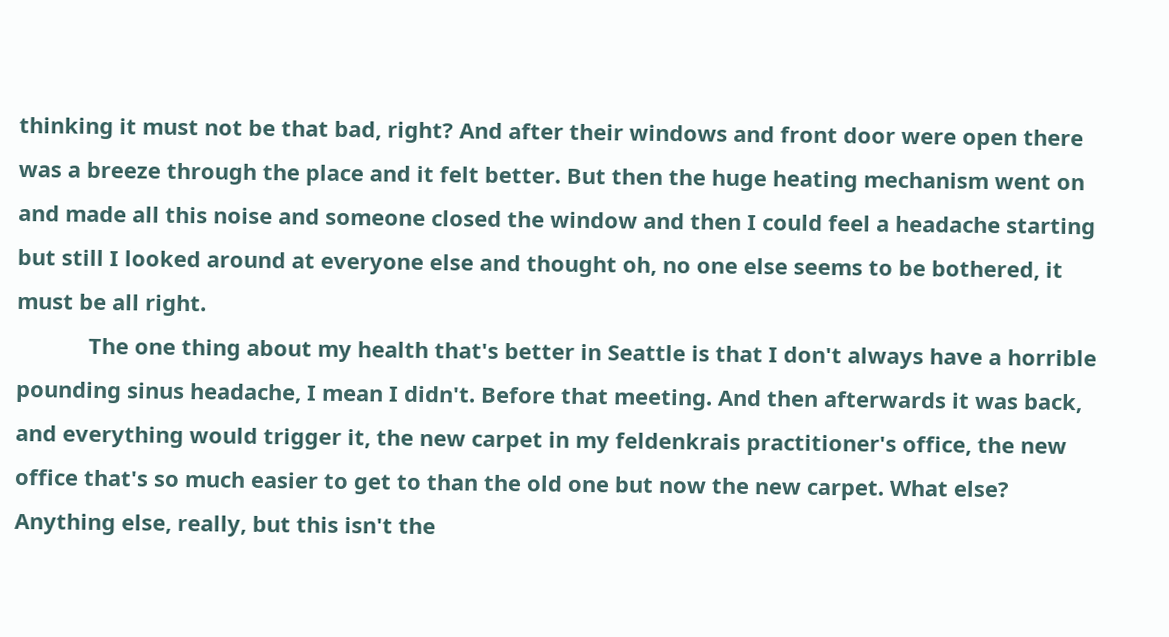thinking it must not be that bad, right? And after their windows and front door were open there was a breeze through the place and it felt better. But then the huge heating mechanism went on and made all this noise and someone closed the window and then I could feel a headache starting but still I looked around at everyone else and thought oh, no one else seems to be bothered, it must be all right.
            The one thing about my health that's better in Seattle is that I don't always have a horrible pounding sinus headache, I mean I didn't. Before that meeting. And then afterwards it was back, and everything would trigger it, the new carpet in my feldenkrais practitioner's office, the new office that's so much easier to get to than the old one but now the new carpet. What else? Anything else, really, but this isn't the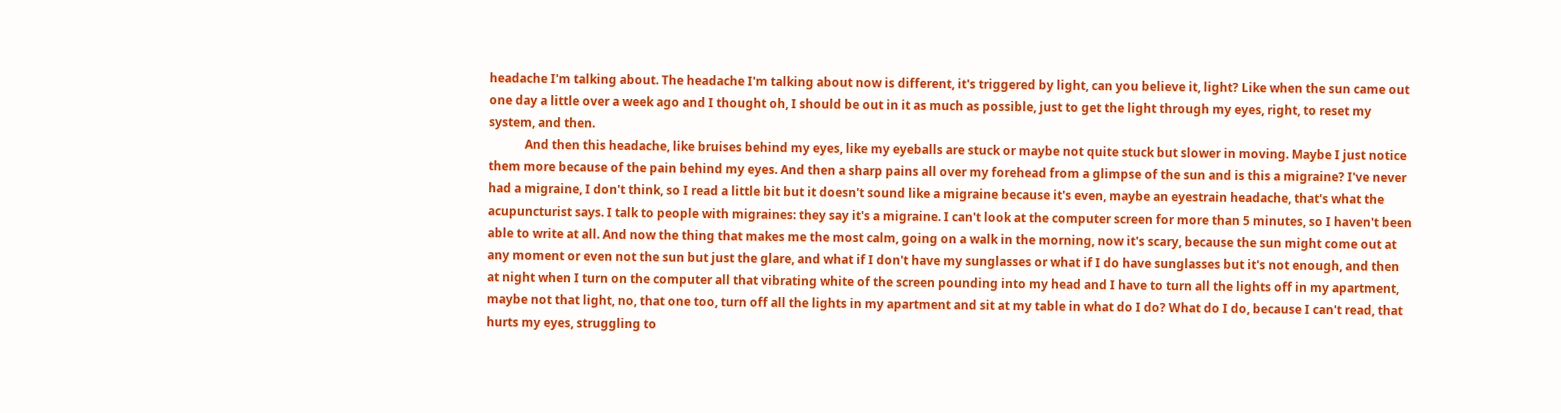headache I'm talking about. The headache I'm talking about now is different, it's triggered by light, can you believe it, light? Like when the sun came out one day a little over a week ago and I thought oh, I should be out in it as much as possible, just to get the light through my eyes, right, to reset my system, and then.
            And then this headache, like bruises behind my eyes, like my eyeballs are stuck or maybe not quite stuck but slower in moving. Maybe I just notice them more because of the pain behind my eyes. And then a sharp pains all over my forehead from a glimpse of the sun and is this a migraine? I've never had a migraine, I don't think, so I read a little bit but it doesn't sound like a migraine because it's even, maybe an eyestrain headache, that's what the acupuncturist says. I talk to people with migraines: they say it's a migraine. I can't look at the computer screen for more than 5 minutes, so I haven't been able to write at all. And now the thing that makes me the most calm, going on a walk in the morning, now it's scary, because the sun might come out at any moment or even not the sun but just the glare, and what if I don't have my sunglasses or what if I do have sunglasses but it's not enough, and then at night when I turn on the computer all that vibrating white of the screen pounding into my head and I have to turn all the lights off in my apartment, maybe not that light, no, that one too, turn off all the lights in my apartment and sit at my table in what do I do? What do I do, because I can't read, that hurts my eyes, struggling to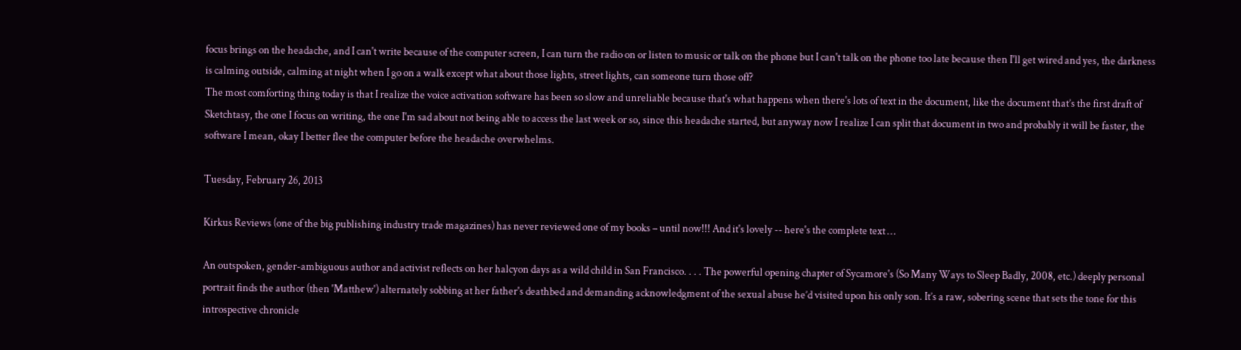focus brings on the headache, and I can't write because of the computer screen, I can turn the radio on or listen to music or talk on the phone but I can't talk on the phone too late because then I'll get wired and yes, the darkness is calming outside, calming at night when I go on a walk except what about those lights, street lights, can someone turn those off?
The most comforting thing today is that I realize the voice activation software has been so slow and unreliable because that's what happens when there's lots of text in the document, like the document that’s the first draft of Sketchtasy, the one I focus on writing, the one I'm sad about not being able to access the last week or so, since this headache started, but anyway now I realize I can split that document in two and probably it will be faster, the software I mean, okay I better flee the computer before the headache overwhelms.

Tuesday, February 26, 2013

Kirkus Reviews (one of the big publishing industry trade magazines) has never reviewed one of my books – until now!!! And it's lovely -- here's the complete text …

An outspoken, gender-ambiguous author and activist reflects on her halcyon days as a wild child in San Francisco. . . . The powerful opening chapter of Sycamore's (So Many Ways to Sleep Badly, 2008, etc.) deeply personal portrait finds the author (then 'Matthew') alternately sobbing at her father's deathbed and demanding acknowledgment of the sexual abuse he’d visited upon his only son. It’s a raw, sobering scene that sets the tone for this introspective chronicle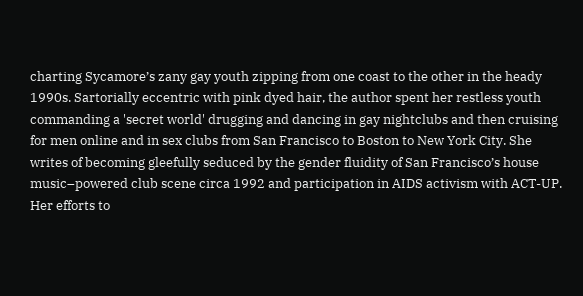charting Sycamore’s zany gay youth zipping from one coast to the other in the heady 1990s. Sartorially eccentric with pink dyed hair, the author spent her restless youth commanding a 'secret world' drugging and dancing in gay nightclubs and then cruising for men online and in sex clubs from San Francisco to Boston to New York City. She writes of becoming gleefully seduced by the gender fluidity of San Francisco’s house music–powered club scene circa 1992 and participation in AIDS activism with ACT-UP. Her efforts to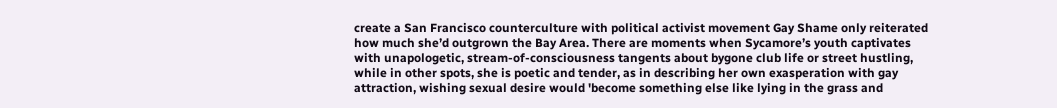create a San Francisco counterculture with political activist movement Gay Shame only reiterated how much she’d outgrown the Bay Area. There are moments when Sycamore’s youth captivates with unapologetic, stream-of-consciousness tangents about bygone club life or street hustling, while in other spots, she is poetic and tender, as in describing her own exasperation with gay attraction, wishing sexual desire would 'become something else like lying in the grass and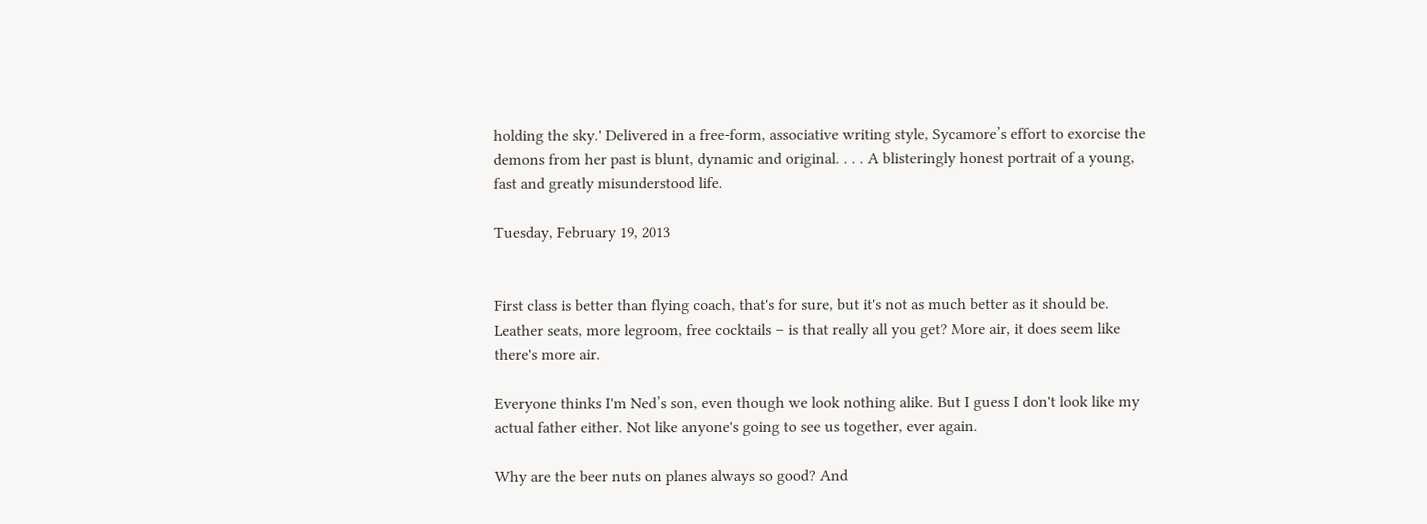holding the sky.' Delivered in a free-form, associative writing style, Sycamore’s effort to exorcise the demons from her past is blunt, dynamic and original. . . . A blisteringly honest portrait of a young, fast and greatly misunderstood life.

Tuesday, February 19, 2013


First class is better than flying coach, that's for sure, but it's not as much better as it should be. Leather seats, more legroom, free cocktails – is that really all you get? More air, it does seem like there's more air.

Everyone thinks I'm Ned’s son, even though we look nothing alike. But I guess I don't look like my actual father either. Not like anyone's going to see us together, ever again.

Why are the beer nuts on planes always so good? And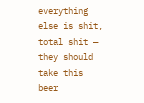everything else is shit, total shit — they should take this beer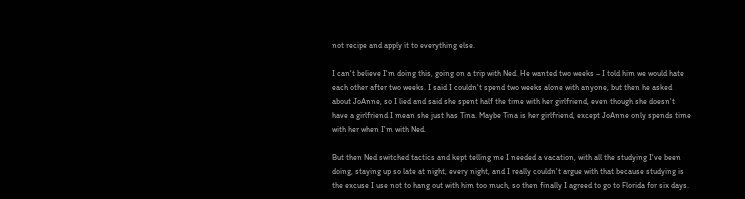not recipe and apply it to everything else.

I can't believe I'm doing this, going on a trip with Ned. He wanted two weeks – I told him we would hate each other after two weeks. I said I couldn't spend two weeks alone with anyone, but then he asked about JoAnne, so I lied and said she spent half the time with her girlfriend, even though she doesn't have a girlfriend I mean she just has Tina. Maybe Tina is her girlfriend, except JoAnne only spends time with her when I'm with Ned.

But then Ned switched tactics and kept telling me I needed a vacation, with all the studying I've been doing, staying up so late at night, every night, and I really couldn't argue with that because studying is the excuse I use not to hang out with him too much, so then finally I agreed to go to Florida for six days.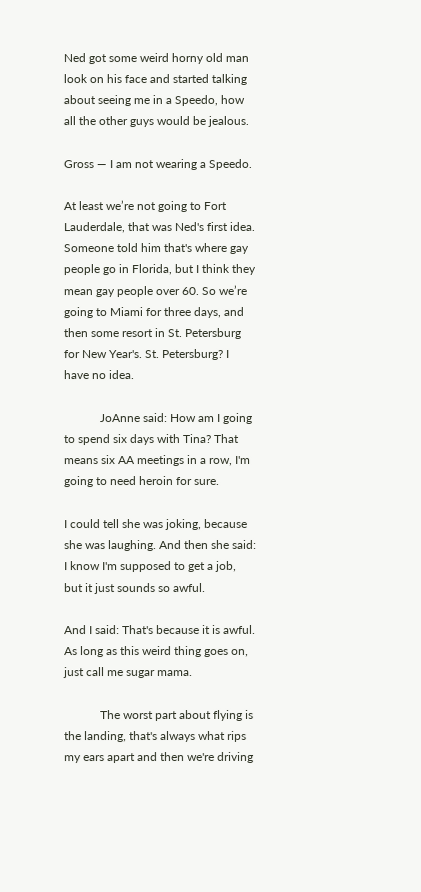Ned got some weird horny old man look on his face and started talking about seeing me in a Speedo, how all the other guys would be jealous.

Gross — I am not wearing a Speedo.

At least we’re not going to Fort Lauderdale, that was Ned's first idea. Someone told him that's where gay people go in Florida, but I think they mean gay people over 60. So we’re going to Miami for three days, and then some resort in St. Petersburg for New Year's. St. Petersburg? I have no idea.

            JoAnne said: How am I going to spend six days with Tina? That means six AA meetings in a row, I'm going to need heroin for sure.

I could tell she was joking, because she was laughing. And then she said: I know I'm supposed to get a job, but it just sounds so awful.

And I said: That's because it is awful. As long as this weird thing goes on, just call me sugar mama.

            The worst part about flying is the landing, that's always what rips my ears apart and then we're driving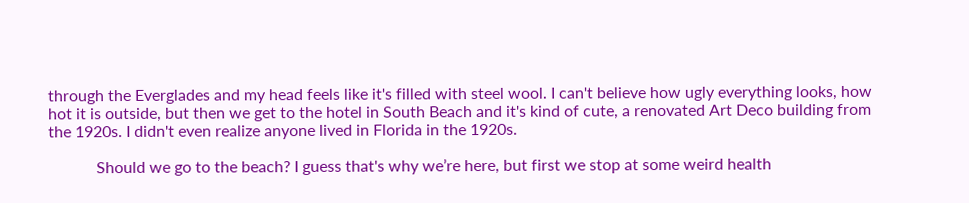through the Everglades and my head feels like it's filled with steel wool. I can't believe how ugly everything looks, how hot it is outside, but then we get to the hotel in South Beach and it's kind of cute, a renovated Art Deco building from the 1920s. I didn't even realize anyone lived in Florida in the 1920s.

            Should we go to the beach? I guess that's why we’re here, but first we stop at some weird health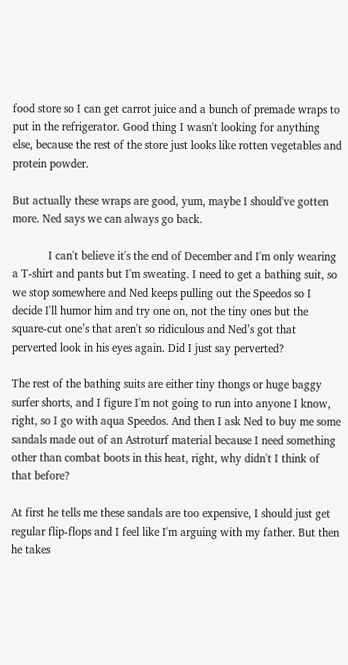food store so I can get carrot juice and a bunch of premade wraps to put in the refrigerator. Good thing I wasn't looking for anything else, because the rest of the store just looks like rotten vegetables and protein powder.

But actually these wraps are good, yum, maybe I should've gotten more. Ned says we can always go back.

            I can't believe it's the end of December and I'm only wearing a T-shirt and pants but I'm sweating. I need to get a bathing suit, so we stop somewhere and Ned keeps pulling out the Speedos so I decide I'll humor him and try one on, not the tiny ones but the square-cut one’s that aren't so ridiculous and Ned’s got that perverted look in his eyes again. Did I just say perverted?

The rest of the bathing suits are either tiny thongs or huge baggy surfer shorts, and I figure I'm not going to run into anyone I know, right, so I go with aqua Speedos. And then I ask Ned to buy me some sandals made out of an Astroturf material because I need something other than combat boots in this heat, right, why didn't I think of that before?

At first he tells me these sandals are too expensive, I should just get regular flip-flops and I feel like I'm arguing with my father. But then he takes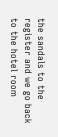the sandals to the register and we go back to the hotel room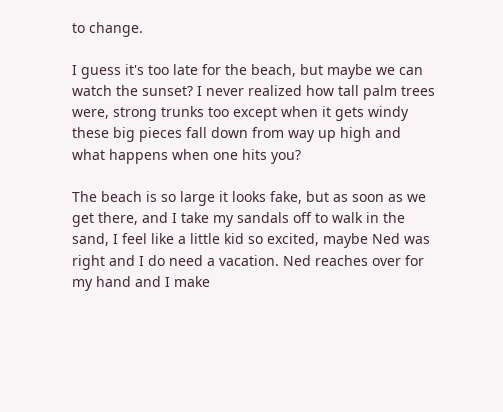to change.

I guess it's too late for the beach, but maybe we can watch the sunset? I never realized how tall palm trees were, strong trunks too except when it gets windy these big pieces fall down from way up high and what happens when one hits you?

The beach is so large it looks fake, but as soon as we get there, and I take my sandals off to walk in the sand, I feel like a little kid so excited, maybe Ned was right and I do need a vacation. Ned reaches over for my hand and I make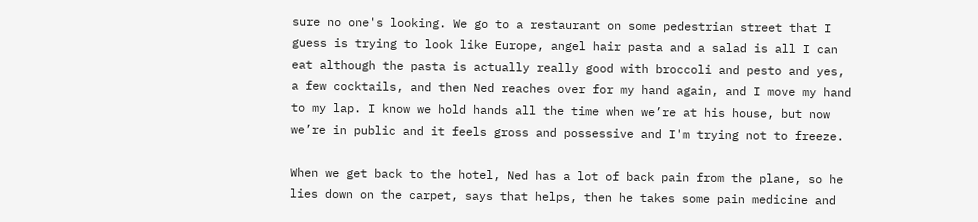sure no one's looking. We go to a restaurant on some pedestrian street that I guess is trying to look like Europe, angel hair pasta and a salad is all I can eat although the pasta is actually really good with broccoli and pesto and yes, a few cocktails, and then Ned reaches over for my hand again, and I move my hand to my lap. I know we hold hands all the time when we’re at his house, but now we’re in public and it feels gross and possessive and I'm trying not to freeze.

When we get back to the hotel, Ned has a lot of back pain from the plane, so he lies down on the carpet, says that helps, then he takes some pain medicine and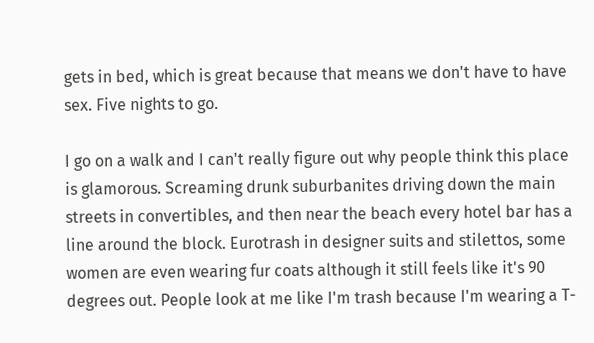gets in bed, which is great because that means we don't have to have sex. Five nights to go.

I go on a walk and I can't really figure out why people think this place is glamorous. Screaming drunk suburbanites driving down the main streets in convertibles, and then near the beach every hotel bar has a line around the block. Eurotrash in designer suits and stilettos, some women are even wearing fur coats although it still feels like it's 90 degrees out. People look at me like I'm trash because I'm wearing a T-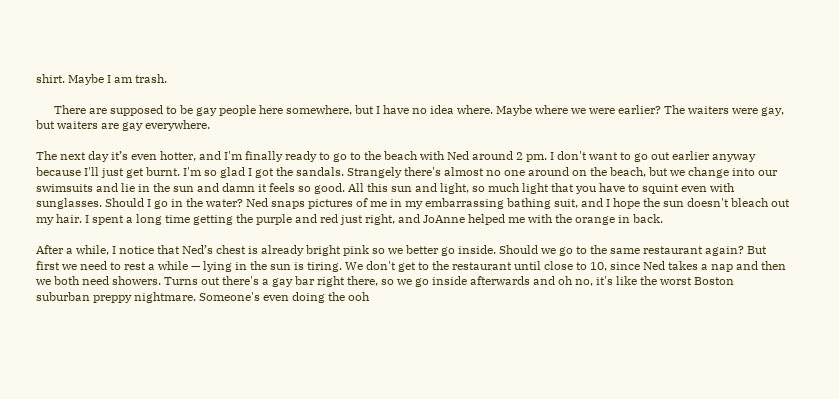shirt. Maybe I am trash.

      There are supposed to be gay people here somewhere, but I have no idea where. Maybe where we were earlier? The waiters were gay, but waiters are gay everywhere.

The next day it’s even hotter, and I'm finally ready to go to the beach with Ned around 2 pm. I don't want to go out earlier anyway because I'll just get burnt. I'm so glad I got the sandals. Strangely there's almost no one around on the beach, but we change into our swimsuits and lie in the sun and damn it feels so good. All this sun and light, so much light that you have to squint even with sunglasses. Should I go in the water? Ned snaps pictures of me in my embarrassing bathing suit, and I hope the sun doesn't bleach out my hair. I spent a long time getting the purple and red just right, and JoAnne helped me with the orange in back.

After a while, I notice that Ned’s chest is already bright pink so we better go inside. Should we go to the same restaurant again? But first we need to rest a while — lying in the sun is tiring. We don't get to the restaurant until close to 10, since Ned takes a nap and then we both need showers. Turns out there's a gay bar right there, so we go inside afterwards and oh no, it's like the worst Boston suburban preppy nightmare. Someone's even doing the ooh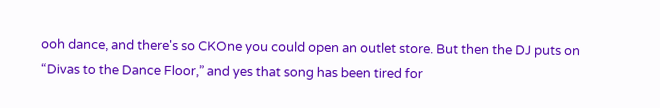ooh dance, and there's so CKOne you could open an outlet store. But then the DJ puts on “Divas to the Dance Floor,” and yes that song has been tired for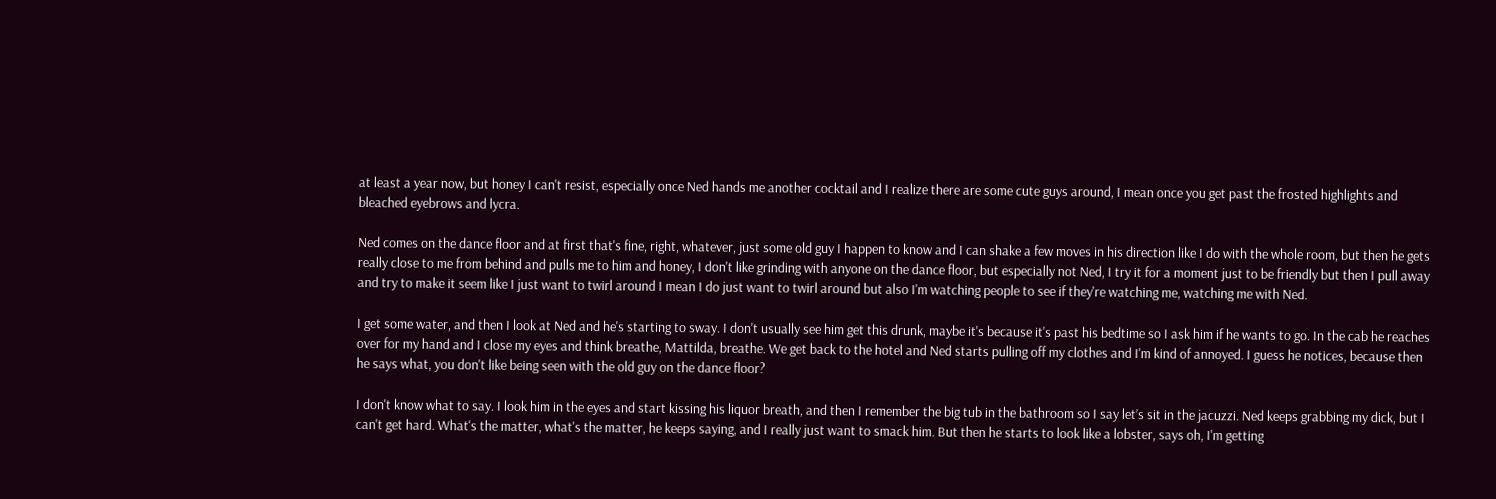at least a year now, but honey I can't resist, especially once Ned hands me another cocktail and I realize there are some cute guys around, I mean once you get past the frosted highlights and bleached eyebrows and lycra.

Ned comes on the dance floor and at first that's fine, right, whatever, just some old guy I happen to know and I can shake a few moves in his direction like I do with the whole room, but then he gets really close to me from behind and pulls me to him and honey, I don't like grinding with anyone on the dance floor, but especially not Ned, I try it for a moment just to be friendly but then I pull away and try to make it seem like I just want to twirl around I mean I do just want to twirl around but also I'm watching people to see if they're watching me, watching me with Ned.

I get some water, and then I look at Ned and he's starting to sway. I don't usually see him get this drunk, maybe it's because it's past his bedtime so I ask him if he wants to go. In the cab he reaches over for my hand and I close my eyes and think breathe, Mattilda, breathe. We get back to the hotel and Ned starts pulling off my clothes and I'm kind of annoyed. I guess he notices, because then he says what, you don't like being seen with the old guy on the dance floor?

I don't know what to say. I look him in the eyes and start kissing his liquor breath, and then I remember the big tub in the bathroom so I say let’s sit in the jacuzzi. Ned keeps grabbing my dick, but I can't get hard. What's the matter, what's the matter, he keeps saying, and I really just want to smack him. But then he starts to look like a lobster, says oh, I'm getting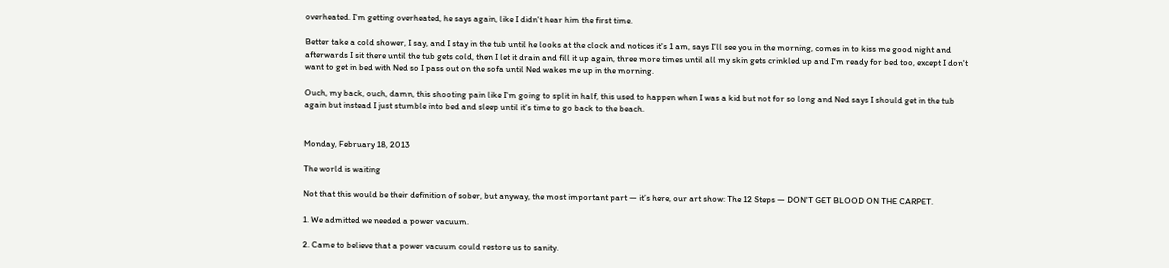overheated. I'm getting overheated, he says again, like I didn't hear him the first time.

Better take a cold shower, I say, and I stay in the tub until he looks at the clock and notices it's 1 am, says I’ll see you in the morning, comes in to kiss me good night and afterwards I sit there until the tub gets cold, then I let it drain and fill it up again, three more times until all my skin gets crinkled up and I'm ready for bed too, except I don't want to get in bed with Ned so I pass out on the sofa until Ned wakes me up in the morning.

Ouch, my back, ouch, damn, this shooting pain like I'm going to split in half, this used to happen when I was a kid but not for so long and Ned says I should get in the tub again but instead I just stumble into bed and sleep until it's time to go back to the beach.


Monday, February 18, 2013

The world is waiting

Not that this would be their definition of sober, but anyway, the most important part — it’s here, our art show: The 12 Steps — DON'T GET BLOOD ON THE CARPET.

1. We admitted we needed a power vacuum.

2. Came to believe that a power vacuum could restore us to sanity.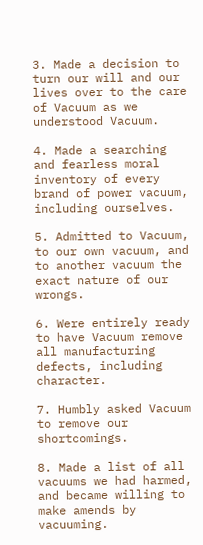3. Made a decision to turn our will and our lives over to the care of Vacuum as we understood Vacuum.

4. Made a searching and fearless moral inventory of every brand of power vacuum, including ourselves.

5. Admitted to Vacuum, to our own vacuum, and to another vacuum the exact nature of our wrongs.

6. Were entirely ready to have Vacuum remove all manufacturing defects, including character.

7. Humbly asked Vacuum to remove our shortcomings.

8. Made a list of all vacuums we had harmed, and became willing to make amends by vacuuming.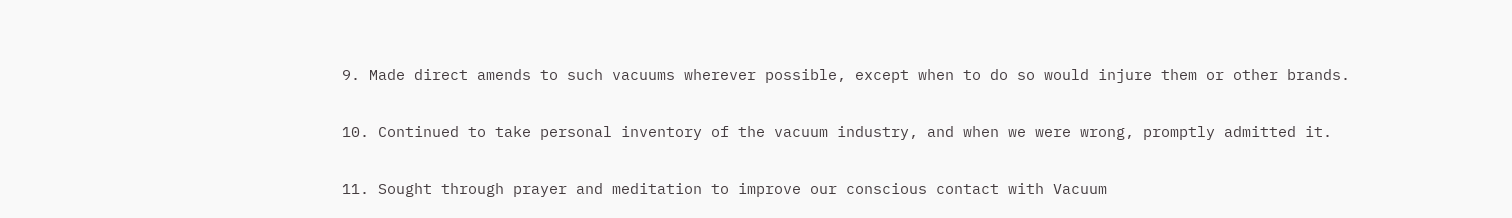9. Made direct amends to such vacuums wherever possible, except when to do so would injure them or other brands.

10. Continued to take personal inventory of the vacuum industry, and when we were wrong, promptly admitted it.

11. Sought through prayer and meditation to improve our conscious contact with Vacuum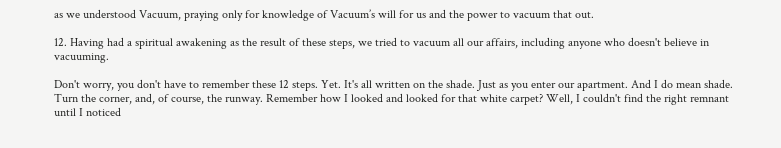as we understood Vacuum, praying only for knowledge of Vacuum’s will for us and the power to vacuum that out.

12. Having had a spiritual awakening as the result of these steps, we tried to vacuum all our affairs, including anyone who doesn't believe in vacuuming.

Don't worry, you don't have to remember these 12 steps. Yet. It's all written on the shade. Just as you enter our apartment. And I do mean shade. Turn the corner, and, of course, the runway. Remember how I looked and looked for that white carpet? Well, I couldn't find the right remnant until I noticed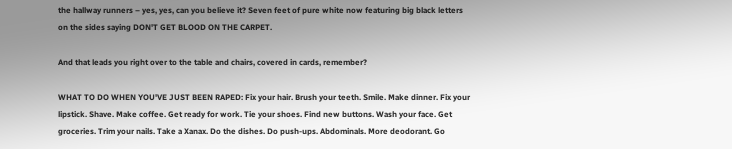the hallway runners – yes, yes, can you believe it? Seven feet of pure white now featuring big black letters on the sides saying DON'T GET BLOOD ON THE CARPET.

And that leads you right over to the table and chairs, covered in cards, remember?

WHAT TO DO WHEN YOU'VE JUST BEEN RAPED: Fix your hair. Brush your teeth. Smile. Make dinner. Fix your lipstick. Shave. Make coffee. Get ready for work. Tie your shoes. Find new buttons. Wash your face. Get groceries. Trim your nails. Take a Xanax. Do the dishes. Do push-ups. Abdominals. More deodorant. Go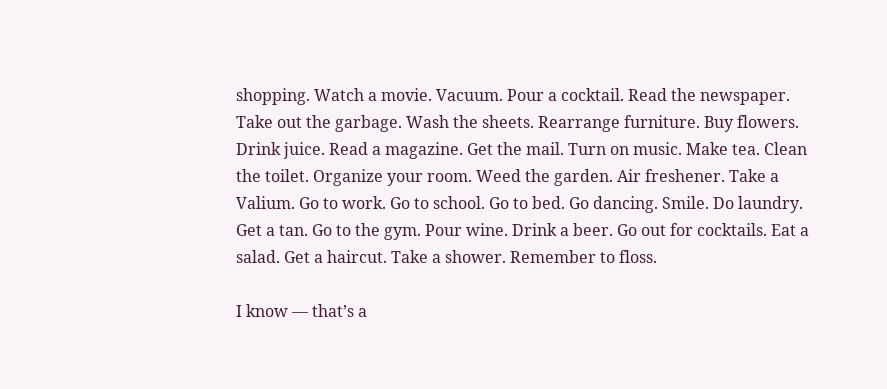shopping. Watch a movie. Vacuum. Pour a cocktail. Read the newspaper. Take out the garbage. Wash the sheets. Rearrange furniture. Buy flowers. Drink juice. Read a magazine. Get the mail. Turn on music. Make tea. Clean the toilet. Organize your room. Weed the garden. Air freshener. Take a Valium. Go to work. Go to school. Go to bed. Go dancing. Smile. Do laundry. Get a tan. Go to the gym. Pour wine. Drink a beer. Go out for cocktails. Eat a salad. Get a haircut. Take a shower. Remember to floss.

I know — that’s a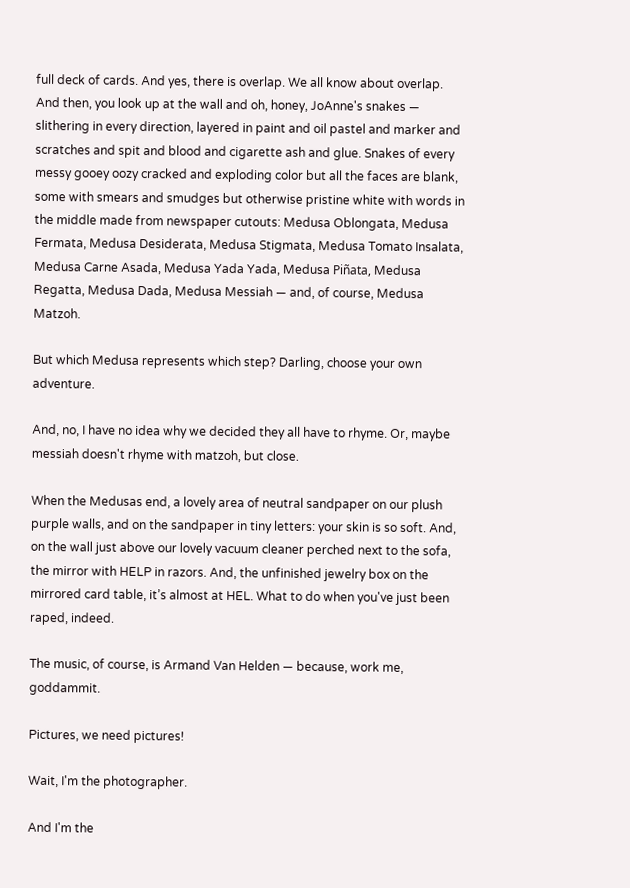full deck of cards. And yes, there is overlap. We all know about overlap. And then, you look up at the wall and oh, honey, JoAnne's snakes — slithering in every direction, layered in paint and oil pastel and marker and scratches and spit and blood and cigarette ash and glue. Snakes of every messy gooey oozy cracked and exploding color but all the faces are blank, some with smears and smudges but otherwise pristine white with words in the middle made from newspaper cutouts: Medusa Oblongata, Medusa Fermata, Medusa Desiderata, Medusa Stigmata, Medusa Tomato Insalata, Medusa Carne Asada, Medusa Yada Yada, Medusa Piñata, Medusa Regatta, Medusa Dada, Medusa Messiah — and, of course, Medusa Matzoh.

But which Medusa represents which step? Darling, choose your own adventure.

And, no, I have no idea why we decided they all have to rhyme. Or, maybe messiah doesn't rhyme with matzoh, but close.

When the Medusas end, a lovely area of neutral sandpaper on our plush purple walls, and on the sandpaper in tiny letters: your skin is so soft. And, on the wall just above our lovely vacuum cleaner perched next to the sofa, the mirror with HELP in razors. And, the unfinished jewelry box on the mirrored card table, it’s almost at HEL. What to do when you've just been raped, indeed.

The music, of course, is Armand Van Helden — because, work me, goddammit.

Pictures, we need pictures!

Wait, I'm the photographer.

And I'm the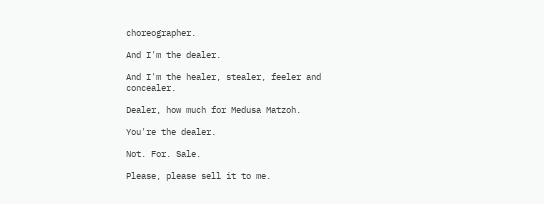choreographer.

And I'm the dealer.

And I'm the healer, stealer, feeler and concealer.

Dealer, how much for Medusa Matzoh.

You're the dealer.

Not. For. Sale.

Please, please sell it to me.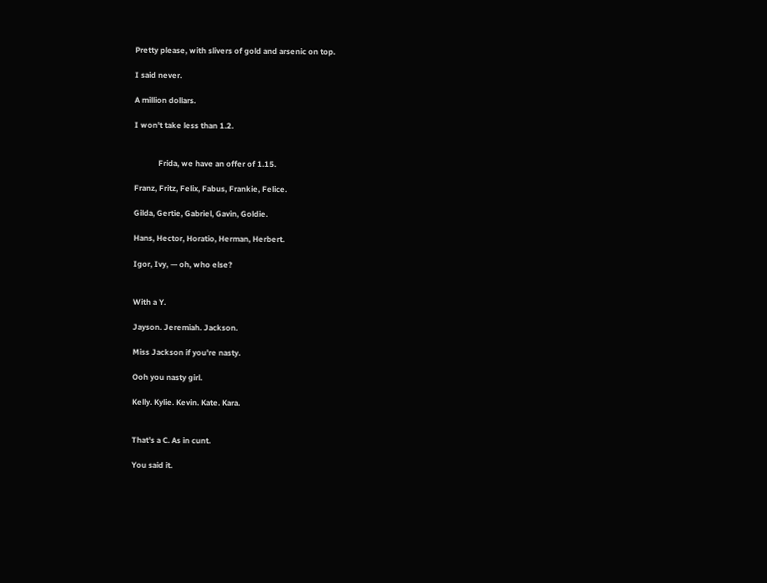Pretty please, with slivers of gold and arsenic on top.

I said never.

A million dollars.

I won't take less than 1.2.


            Frida, we have an offer of 1.15.

Franz, Fritz, Felix, Fabus, Frankie, Felice.

Gilda, Gertie, Gabriel, Gavin, Goldie.

Hans, Hector, Horatio, Herman, Herbert.

Igor, Ivy, — oh, who else?


With a Y.

Jayson. Jeremiah. Jackson.

Miss Jackson if you're nasty.

Ooh you nasty girl.

Kelly. Kylie. Kevin. Kate. Kara.


That's a C. As in cunt.

You said it.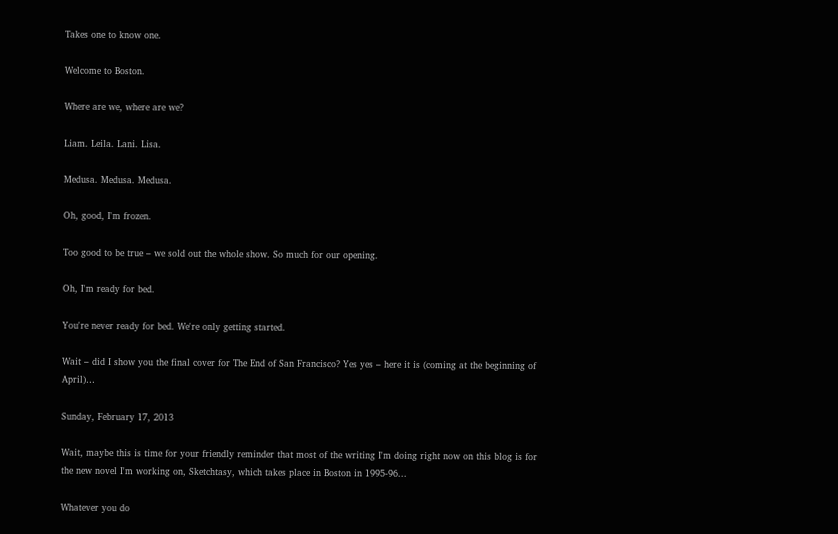Takes one to know one.

Welcome to Boston.

Where are we, where are we?

Liam. Leila. Lani. Lisa.

Medusa. Medusa. Medusa.

Oh, good, I'm frozen.

Too good to be true – we sold out the whole show. So much for our opening.

Oh, I'm ready for bed.

You're never ready for bed. We're only getting started.

Wait – did I show you the final cover for The End of San Francisco? Yes yes – here it is (coming at the beginning of April)…

Sunday, February 17, 2013

Wait, maybe this is time for your friendly reminder that most of the writing I'm doing right now on this blog is for the new novel I'm working on, Sketchtasy, which takes place in Boston in 1995-96...

Whatever you do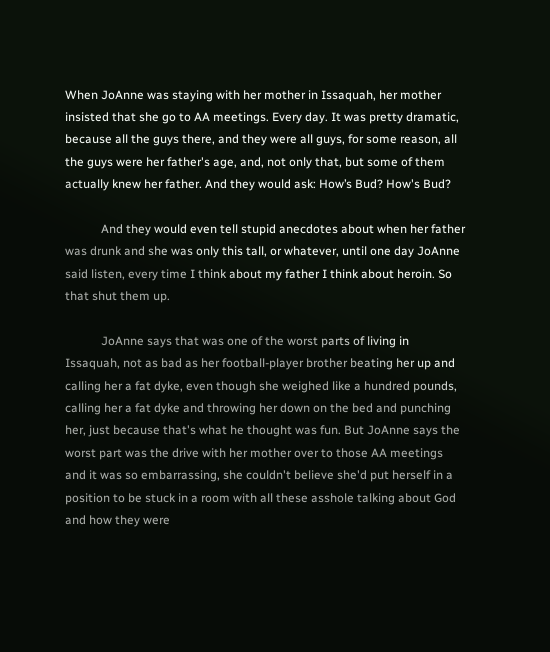When JoAnne was staying with her mother in Issaquah, her mother insisted that she go to AA meetings. Every day. It was pretty dramatic, because all the guys there, and they were all guys, for some reason, all the guys were her father's age, and, not only that, but some of them actually knew her father. And they would ask: How’s Bud? How's Bud?

            And they would even tell stupid anecdotes about when her father was drunk and she was only this tall, or whatever, until one day JoAnne said listen, every time I think about my father I think about heroin. So that shut them up.

            JoAnne says that was one of the worst parts of living in Issaquah, not as bad as her football-player brother beating her up and calling her a fat dyke, even though she weighed like a hundred pounds, calling her a fat dyke and throwing her down on the bed and punching her, just because that's what he thought was fun. But JoAnne says the worst part was the drive with her mother over to those AA meetings and it was so embarrassing, she couldn't believe she'd put herself in a position to be stuck in a room with all these asshole talking about God and how they were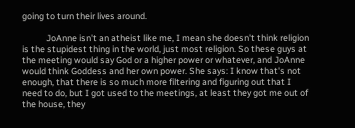going to turn their lives around.

            JoAnne isn't an atheist like me, I mean she doesn't think religion is the stupidest thing in the world, just most religion. So these guys at the meeting would say God or a higher power or whatever, and JoAnne would think Goddess and her own power. She says: I know that's not enough, that there is so much more filtering and figuring out that I need to do, but I got used to the meetings, at least they got me out of the house, they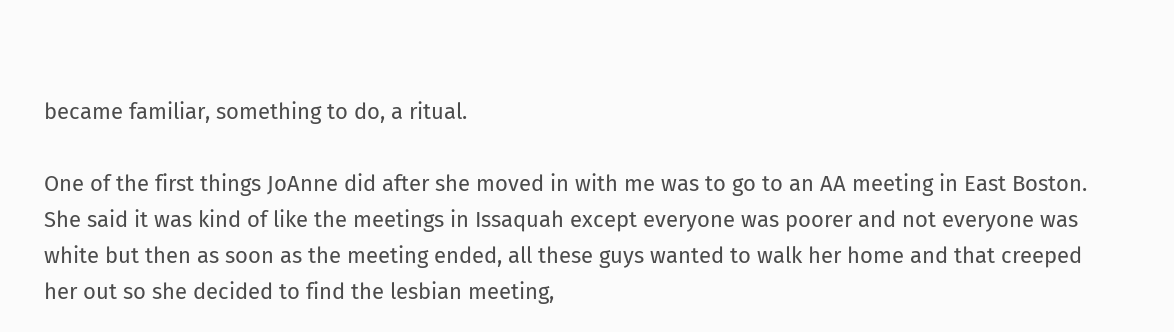became familiar, something to do, a ritual.

One of the first things JoAnne did after she moved in with me was to go to an AA meeting in East Boston. She said it was kind of like the meetings in Issaquah except everyone was poorer and not everyone was white but then as soon as the meeting ended, all these guys wanted to walk her home and that creeped her out so she decided to find the lesbian meeting,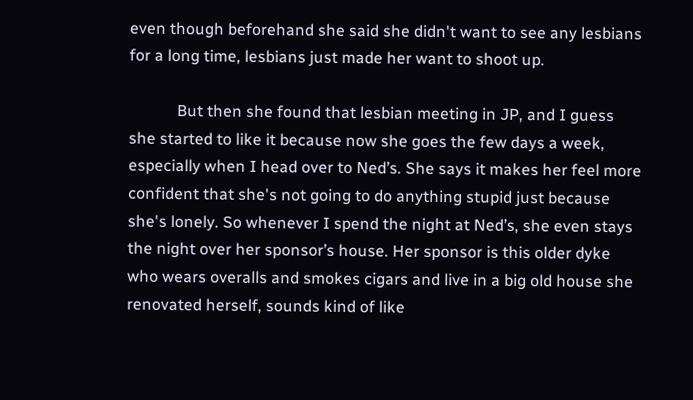even though beforehand she said she didn't want to see any lesbians for a long time, lesbians just made her want to shoot up.

            But then she found that lesbian meeting in JP, and I guess she started to like it because now she goes the few days a week, especially when I head over to Ned’s. She says it makes her feel more confident that she's not going to do anything stupid just because she's lonely. So whenever I spend the night at Ned’s, she even stays the night over her sponsor’s house. Her sponsor is this older dyke who wears overalls and smokes cigars and live in a big old house she renovated herself, sounds kind of like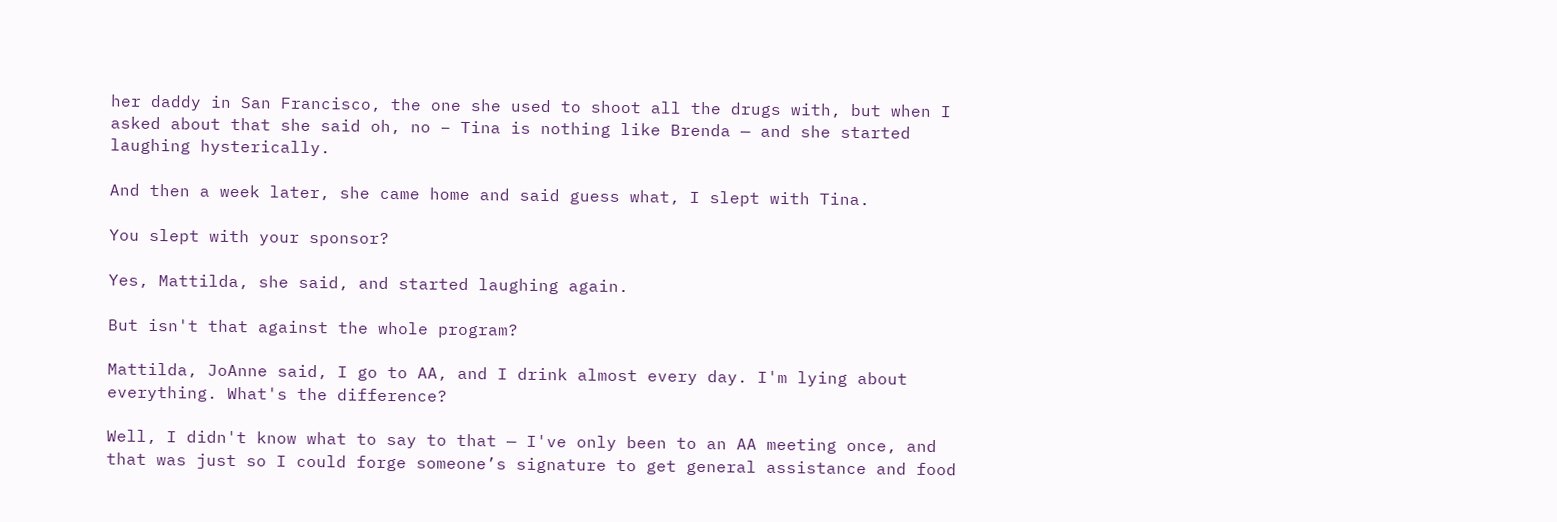her daddy in San Francisco, the one she used to shoot all the drugs with, but when I asked about that she said oh, no – Tina is nothing like Brenda — and she started laughing hysterically.

And then a week later, she came home and said guess what, I slept with Tina.

You slept with your sponsor?

Yes, Mattilda, she said, and started laughing again.

But isn't that against the whole program?

Mattilda, JoAnne said, I go to AA, and I drink almost every day. I'm lying about everything. What's the difference?

Well, I didn't know what to say to that — I've only been to an AA meeting once, and that was just so I could forge someone’s signature to get general assistance and food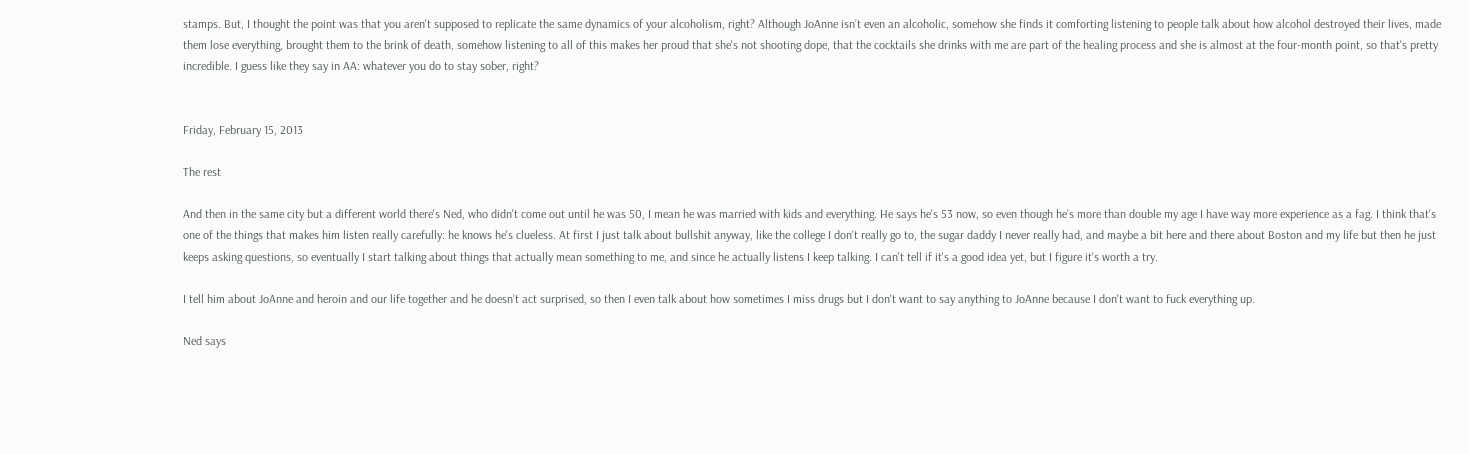stamps. But, I thought the point was that you aren't supposed to replicate the same dynamics of your alcoholism, right? Although JoAnne isn’t even an alcoholic, somehow she finds it comforting listening to people talk about how alcohol destroyed their lives, made them lose everything, brought them to the brink of death, somehow listening to all of this makes her proud that she's not shooting dope, that the cocktails she drinks with me are part of the healing process and she is almost at the four-month point, so that's pretty incredible. I guess like they say in AA: whatever you do to stay sober, right?


Friday, February 15, 2013

The rest

And then in the same city but a different world there's Ned, who didn't come out until he was 50, I mean he was married with kids and everything. He says he's 53 now, so even though he’s more than double my age I have way more experience as a fag. I think that's one of the things that makes him listen really carefully: he knows he's clueless. At first I just talk about bullshit anyway, like the college I don't really go to, the sugar daddy I never really had, and maybe a bit here and there about Boston and my life but then he just keeps asking questions, so eventually I start talking about things that actually mean something to me, and since he actually listens I keep talking. I can't tell if it's a good idea yet, but I figure it's worth a try.

I tell him about JoAnne and heroin and our life together and he doesn’t act surprised, so then I even talk about how sometimes I miss drugs but I don't want to say anything to JoAnne because I don't want to fuck everything up.

Ned says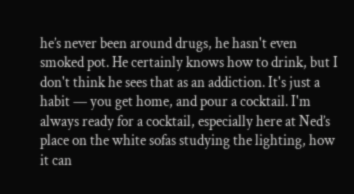he’s never been around drugs, he hasn't even smoked pot. He certainly knows how to drink, but I don't think he sees that as an addiction. It's just a habit — you get home, and pour a cocktail. I'm always ready for a cocktail, especially here at Ned’s place on the white sofas studying the lighting, how it can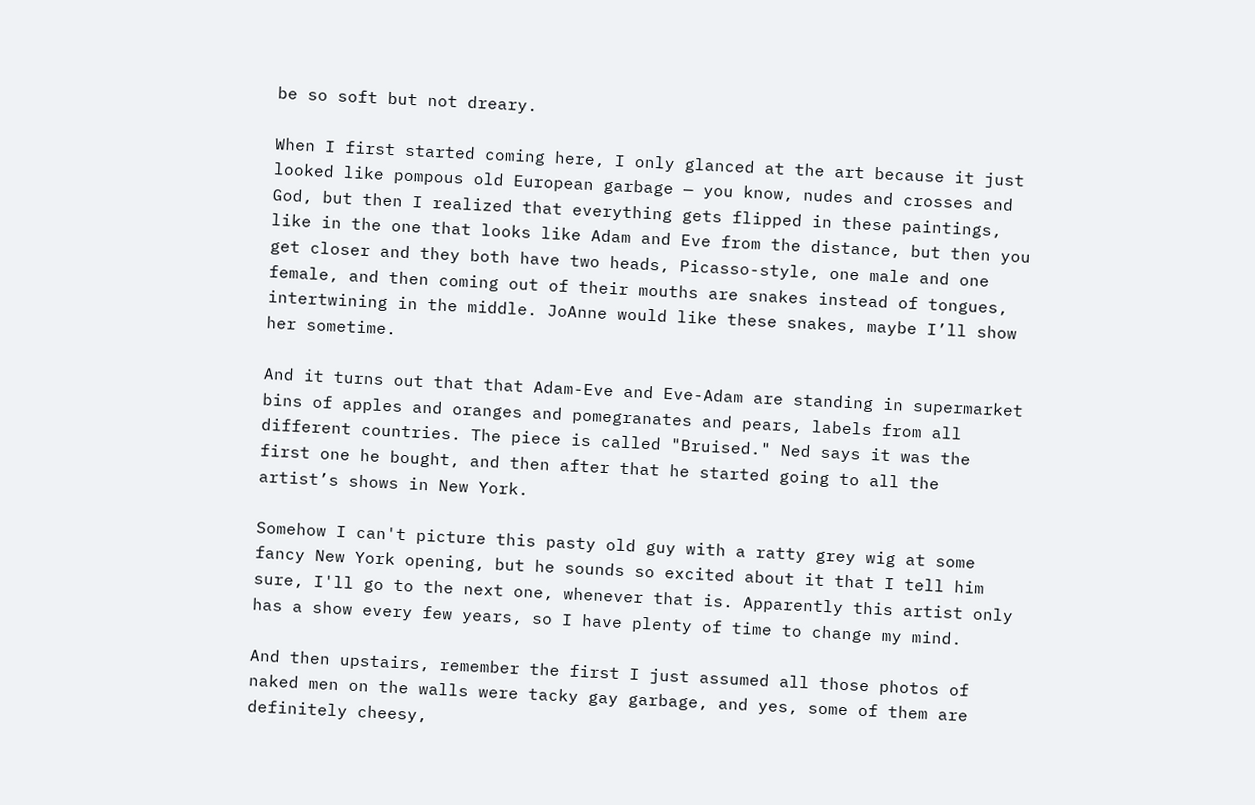be so soft but not dreary.

When I first started coming here, I only glanced at the art because it just looked like pompous old European garbage — you know, nudes and crosses and God, but then I realized that everything gets flipped in these paintings, like in the one that looks like Adam and Eve from the distance, but then you get closer and they both have two heads, Picasso-style, one male and one female, and then coming out of their mouths are snakes instead of tongues, intertwining in the middle. JoAnne would like these snakes, maybe I’ll show her sometime.

And it turns out that that Adam-Eve and Eve-Adam are standing in supermarket bins of apples and oranges and pomegranates and pears, labels from all different countries. The piece is called "Bruised." Ned says it was the first one he bought, and then after that he started going to all the artist’s shows in New York.

Somehow I can't picture this pasty old guy with a ratty grey wig at some fancy New York opening, but he sounds so excited about it that I tell him sure, I'll go to the next one, whenever that is. Apparently this artist only has a show every few years, so I have plenty of time to change my mind.

And then upstairs, remember the first I just assumed all those photos of naked men on the walls were tacky gay garbage, and yes, some of them are definitely cheesy,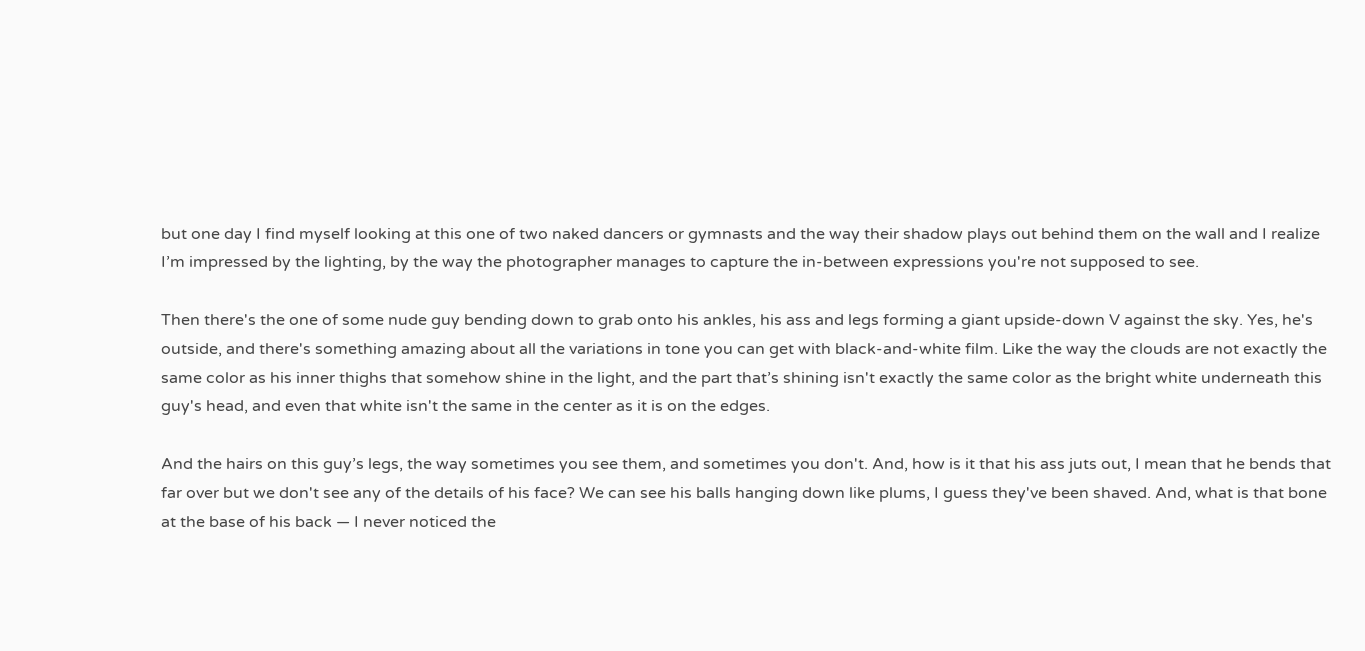but one day I find myself looking at this one of two naked dancers or gymnasts and the way their shadow plays out behind them on the wall and I realize I’m impressed by the lighting, by the way the photographer manages to capture the in-between expressions you're not supposed to see.

Then there's the one of some nude guy bending down to grab onto his ankles, his ass and legs forming a giant upside-down V against the sky. Yes, he's outside, and there's something amazing about all the variations in tone you can get with black-and-white film. Like the way the clouds are not exactly the same color as his inner thighs that somehow shine in the light, and the part that’s shining isn't exactly the same color as the bright white underneath this guy's head, and even that white isn't the same in the center as it is on the edges.

And the hairs on this guy’s legs, the way sometimes you see them, and sometimes you don't. And, how is it that his ass juts out, I mean that he bends that far over but we don't see any of the details of his face? We can see his balls hanging down like plums, I guess they've been shaved. And, what is that bone at the base of his back — I never noticed the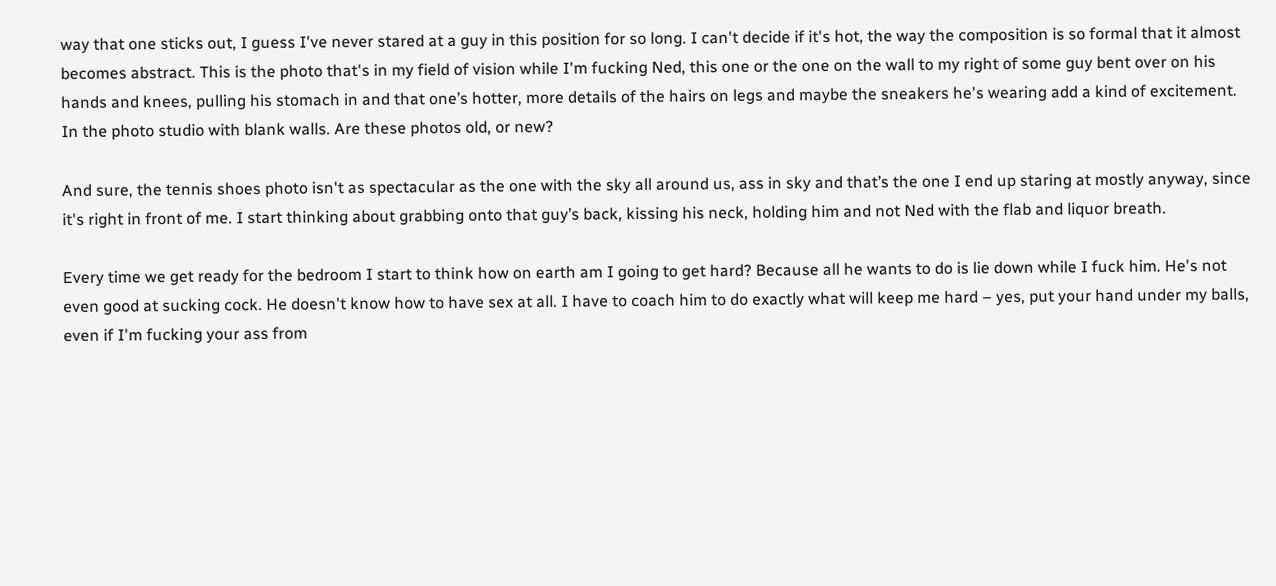way that one sticks out, I guess I've never stared at a guy in this position for so long. I can't decide if it's hot, the way the composition is so formal that it almost becomes abstract. This is the photo that's in my field of vision while I'm fucking Ned, this one or the one on the wall to my right of some guy bent over on his hands and knees, pulling his stomach in and that one’s hotter, more details of the hairs on legs and maybe the sneakers he's wearing add a kind of excitement. In the photo studio with blank walls. Are these photos old, or new?

And sure, the tennis shoes photo isn't as spectacular as the one with the sky all around us, ass in sky and that’s the one I end up staring at mostly anyway, since it's right in front of me. I start thinking about grabbing onto that guy’s back, kissing his neck, holding him and not Ned with the flab and liquor breath.

Every time we get ready for the bedroom I start to think how on earth am I going to get hard? Because all he wants to do is lie down while I fuck him. He's not even good at sucking cock. He doesn't know how to have sex at all. I have to coach him to do exactly what will keep me hard – yes, put your hand under my balls, even if I'm fucking your ass from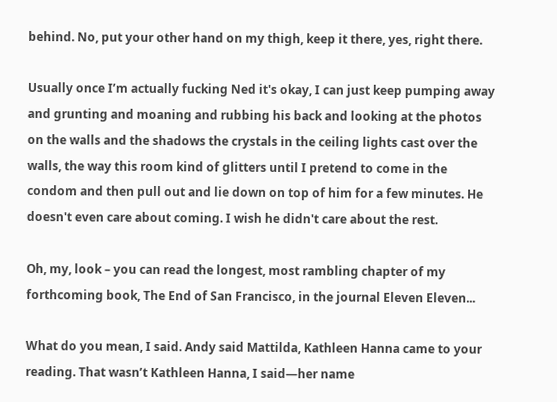behind. No, put your other hand on my thigh, keep it there, yes, right there.

Usually once I’m actually fucking Ned it's okay, I can just keep pumping away and grunting and moaning and rubbing his back and looking at the photos on the walls and the shadows the crystals in the ceiling lights cast over the walls, the way this room kind of glitters until I pretend to come in the condom and then pull out and lie down on top of him for a few minutes. He doesn't even care about coming. I wish he didn't care about the rest.

Oh, my, look – you can read the longest, most rambling chapter of my forthcoming book, The End of San Francisco, in the journal Eleven Eleven...

What do you mean, I said. Andy said Mattilda, Kathleen Hanna came to your reading. That wasn’t Kathleen Hanna, I said—her name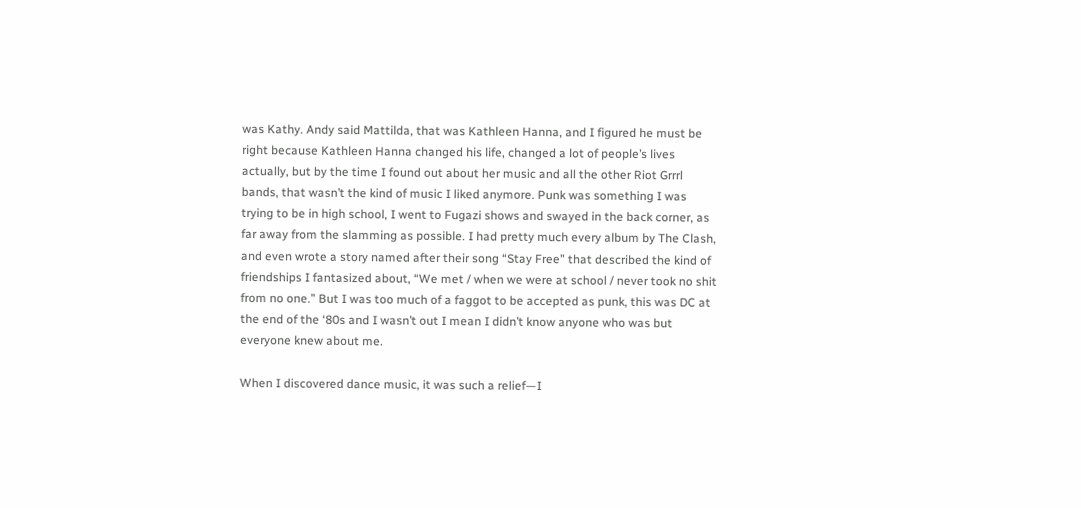was Kathy. Andy said Mattilda, that was Kathleen Hanna, and I figured he must be right because Kathleen Hanna changed his life, changed a lot of people’s lives actually, but by the time I found out about her music and all the other Riot Grrrl bands, that wasn’t the kind of music I liked anymore. Punk was something I was trying to be in high school, I went to Fugazi shows and swayed in the back corner, as far away from the slamming as possible. I had pretty much every album by The Clash, and even wrote a story named after their song “Stay Free” that described the kind of friendships I fantasized about, “We met / when we were at school / never took no shit from no one.” But I was too much of a faggot to be accepted as punk, this was DC at the end of the ‘80s and I wasn’t out I mean I didn’t know anyone who was but everyone knew about me.

When I discovered dance music, it was such a relief—I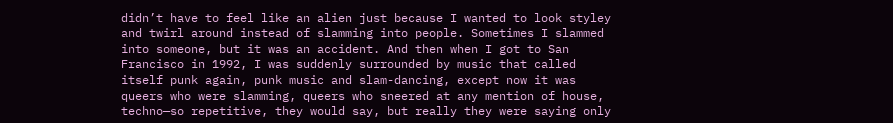didn’t have to feel like an alien just because I wanted to look styley and twirl around instead of slamming into people. Sometimes I slammed into someone, but it was an accident. And then when I got to San Francisco in 1992, I was suddenly surrounded by music that called itself punk again, punk music and slam-dancing, except now it was queers who were slamming, queers who sneered at any mention of house, techno—so repetitive, they would say, but really they were saying only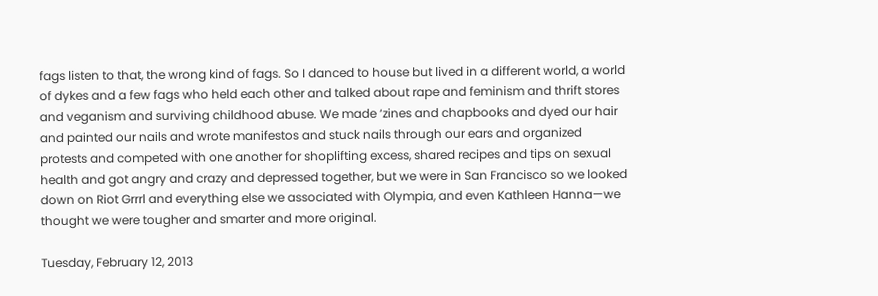fags listen to that, the wrong kind of fags. So I danced to house but lived in a different world, a world of dykes and a few fags who held each other and talked about rape and feminism and thrift stores and veganism and surviving childhood abuse. We made ‘zines and chapbooks and dyed our hair and painted our nails and wrote manifestos and stuck nails through our ears and organized protests and competed with one another for shoplifting excess, shared recipes and tips on sexual health and got angry and crazy and depressed together, but we were in San Francisco so we looked down on Riot Grrrl and everything else we associated with Olympia, and even Kathleen Hanna—we thought we were tougher and smarter and more original.

Tuesday, February 12, 2013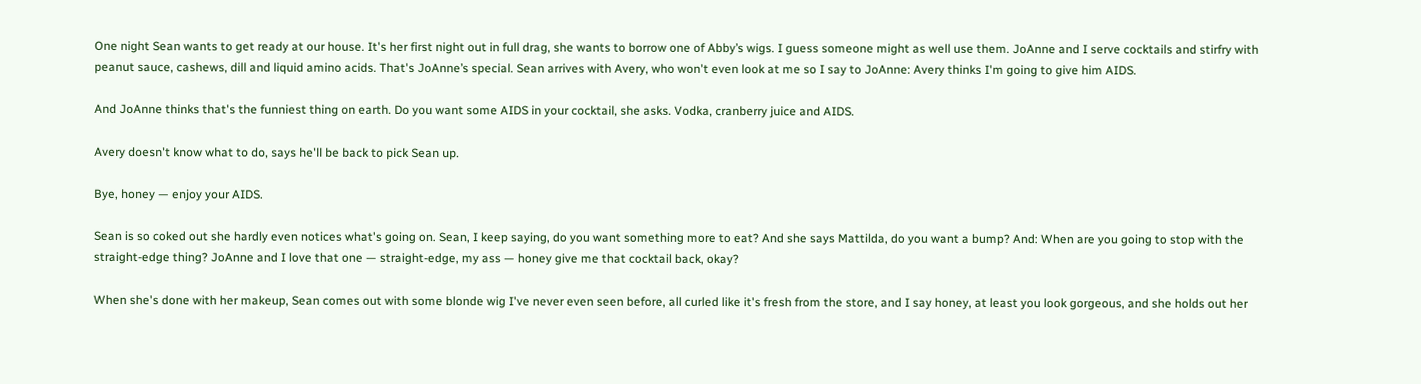One night Sean wants to get ready at our house. It's her first night out in full drag, she wants to borrow one of Abby’s wigs. I guess someone might as well use them. JoAnne and I serve cocktails and stirfry with peanut sauce, cashews, dill and liquid amino acids. That's JoAnne’s special. Sean arrives with Avery, who won't even look at me so I say to JoAnne: Avery thinks I'm going to give him AIDS.

And JoAnne thinks that's the funniest thing on earth. Do you want some AIDS in your cocktail, she asks. Vodka, cranberry juice and AIDS.

Avery doesn't know what to do, says he'll be back to pick Sean up.

Bye, honey — enjoy your AIDS.

Sean is so coked out she hardly even notices what's going on. Sean, I keep saying, do you want something more to eat? And she says Mattilda, do you want a bump? And: When are you going to stop with the straight-edge thing? JoAnne and I love that one — straight-edge, my ass — honey give me that cocktail back, okay?

When she's done with her makeup, Sean comes out with some blonde wig I've never even seen before, all curled like it's fresh from the store, and I say honey, at least you look gorgeous, and she holds out her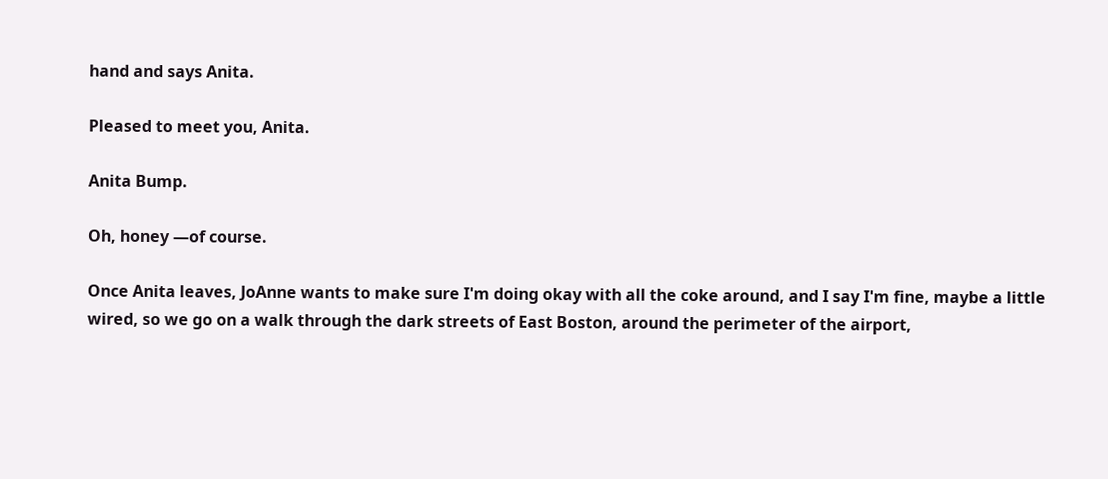hand and says Anita.

Pleased to meet you, Anita.

Anita Bump.

Oh, honey —of course.

Once Anita leaves, JoAnne wants to make sure I'm doing okay with all the coke around, and I say I'm fine, maybe a little wired, so we go on a walk through the dark streets of East Boston, around the perimeter of the airport,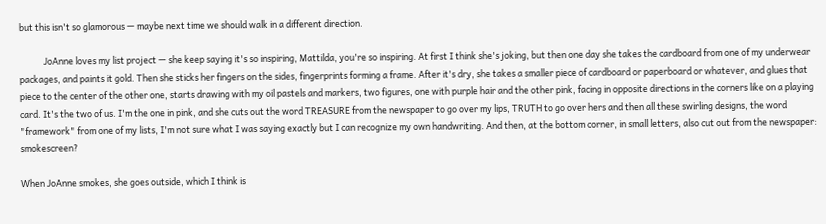but this isn't so glamorous — maybe next time we should walk in a different direction.

            JoAnne loves my list project — she keep saying it's so inspiring, Mattilda, you're so inspiring. At first I think she's joking, but then one day she takes the cardboard from one of my underwear packages, and paints it gold. Then she sticks her fingers on the sides, fingerprints forming a frame. After it's dry, she takes a smaller piece of cardboard or paperboard or whatever, and glues that piece to the center of the other one, starts drawing with my oil pastels and markers, two figures, one with purple hair and the other pink, facing in opposite directions in the corners like on a playing card. It's the two of us. I'm the one in pink, and she cuts out the word TREASURE from the newspaper to go over my lips, TRUTH to go over hers and then all these swirling designs, the word "framework" from one of my lists, I'm not sure what I was saying exactly but I can recognize my own handwriting. And then, at the bottom corner, in small letters, also cut out from the newspaper: smokescreen?

When JoAnne smokes, she goes outside, which I think is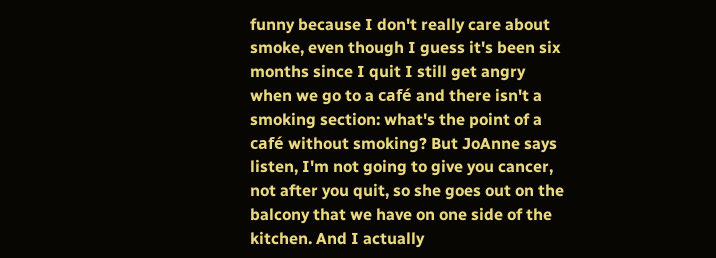funny because I don't really care about smoke, even though I guess it's been six months since I quit I still get angry when we go to a café and there isn't a smoking section: what's the point of a café without smoking? But JoAnne says listen, I'm not going to give you cancer, not after you quit, so she goes out on the balcony that we have on one side of the kitchen. And I actually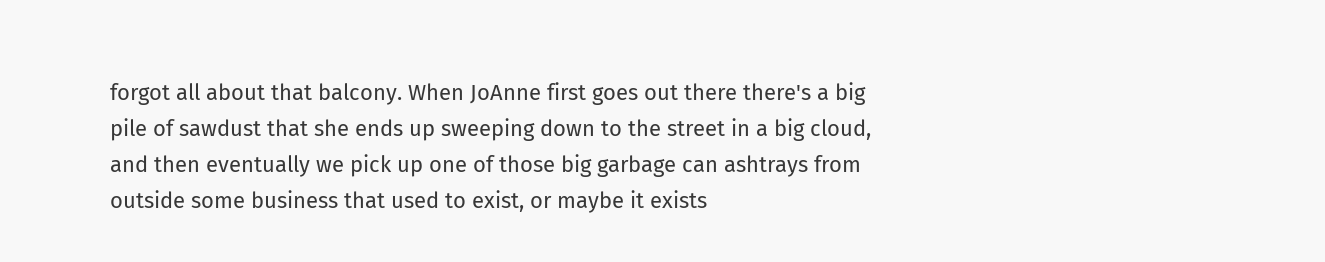forgot all about that balcony. When JoAnne first goes out there there's a big pile of sawdust that she ends up sweeping down to the street in a big cloud, and then eventually we pick up one of those big garbage can ashtrays from outside some business that used to exist, or maybe it exists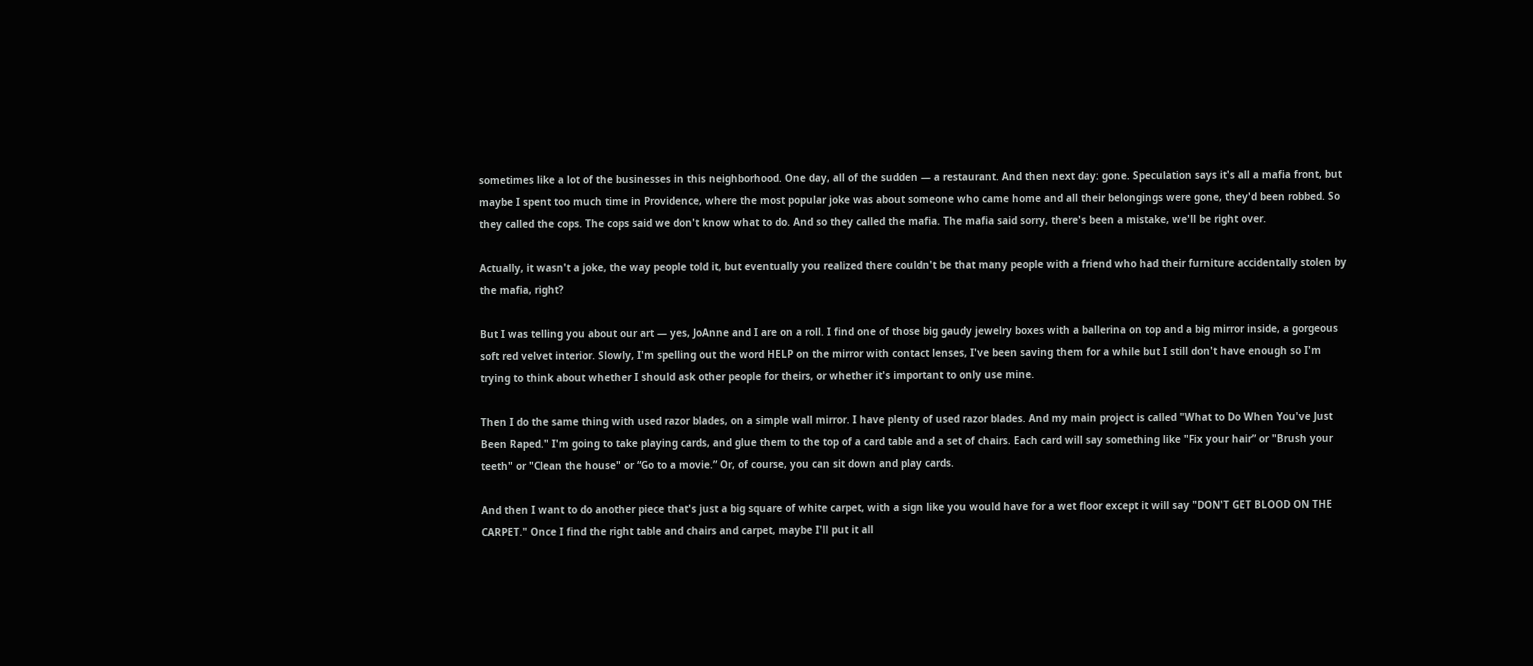sometimes like a lot of the businesses in this neighborhood. One day, all of the sudden — a restaurant. And then next day: gone. Speculation says it's all a mafia front, but maybe I spent too much time in Providence, where the most popular joke was about someone who came home and all their belongings were gone, they'd been robbed. So they called the cops. The cops said we don't know what to do. And so they called the mafia. The mafia said sorry, there's been a mistake, we'll be right over.

Actually, it wasn't a joke, the way people told it, but eventually you realized there couldn't be that many people with a friend who had their furniture accidentally stolen by the mafia, right?

But I was telling you about our art — yes, JoAnne and I are on a roll. I find one of those big gaudy jewelry boxes with a ballerina on top and a big mirror inside, a gorgeous soft red velvet interior. Slowly, I'm spelling out the word HELP on the mirror with contact lenses, I've been saving them for a while but I still don't have enough so I'm trying to think about whether I should ask other people for theirs, or whether it's important to only use mine.

Then I do the same thing with used razor blades, on a simple wall mirror. I have plenty of used razor blades. And my main project is called "What to Do When You've Just Been Raped." I'm going to take playing cards, and glue them to the top of a card table and a set of chairs. Each card will say something like "Fix your hair” or "Brush your teeth" or "Clean the house" or “Go to a movie.” Or, of course, you can sit down and play cards.

And then I want to do another piece that's just a big square of white carpet, with a sign like you would have for a wet floor except it will say "DON'T GET BLOOD ON THE CARPET." Once I find the right table and chairs and carpet, maybe I'll put it all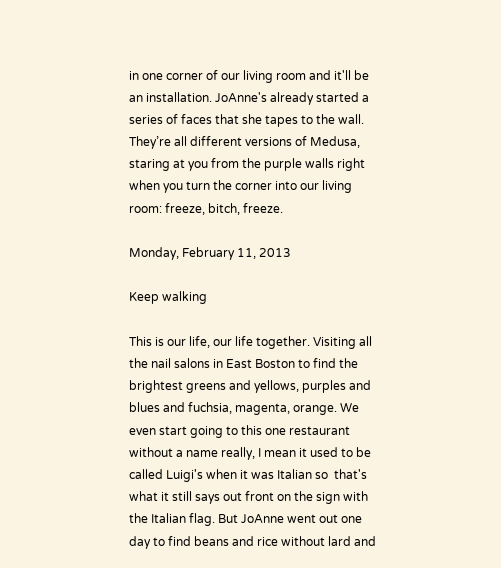in one corner of our living room and it'll be an installation. JoAnne's already started a series of faces that she tapes to the wall. They’re all different versions of Medusa, staring at you from the purple walls right when you turn the corner into our living room: freeze, bitch, freeze.

Monday, February 11, 2013

Keep walking

This is our life, our life together. Visiting all the nail salons in East Boston to find the brightest greens and yellows, purples and blues and fuchsia, magenta, orange. We even start going to this one restaurant without a name really, I mean it used to be called Luigi's when it was Italian so  that's what it still says out front on the sign with the Italian flag. But JoAnne went out one day to find beans and rice without lard and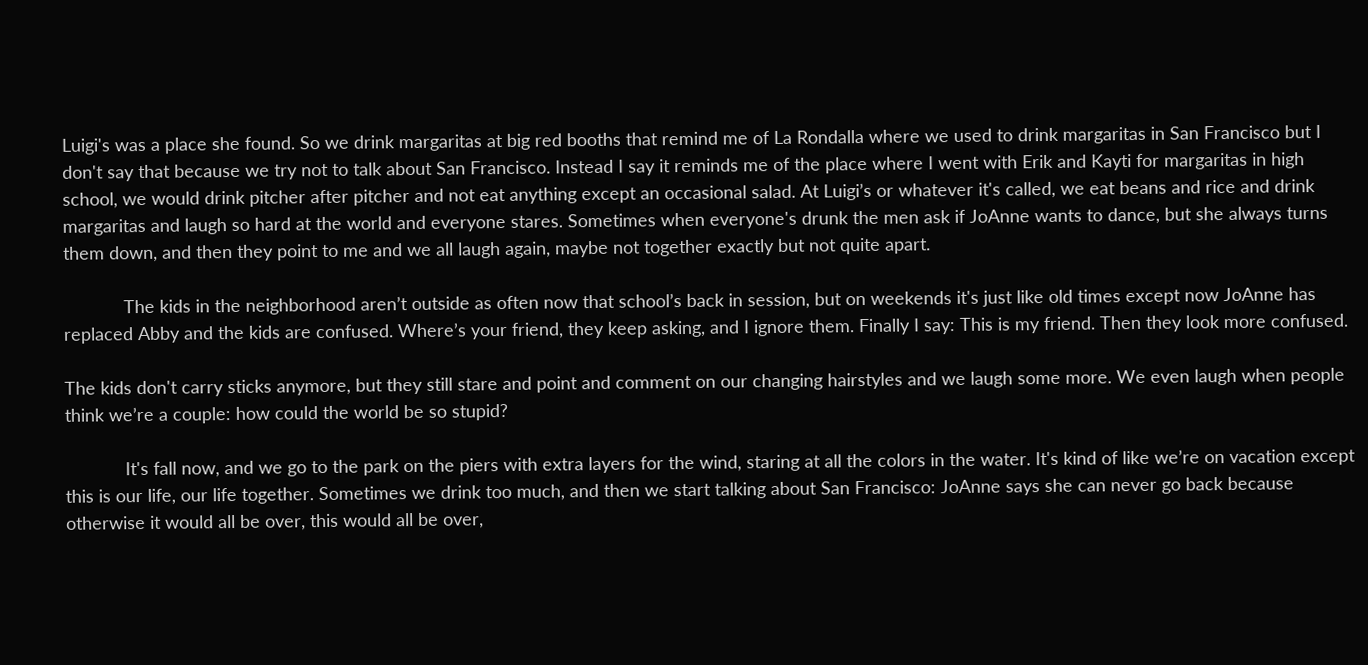Luigi's was a place she found. So we drink margaritas at big red booths that remind me of La Rondalla where we used to drink margaritas in San Francisco but I don't say that because we try not to talk about San Francisco. Instead I say it reminds me of the place where I went with Erik and Kayti for margaritas in high school, we would drink pitcher after pitcher and not eat anything except an occasional salad. At Luigi’s or whatever it's called, we eat beans and rice and drink margaritas and laugh so hard at the world and everyone stares. Sometimes when everyone's drunk the men ask if JoAnne wants to dance, but she always turns them down, and then they point to me and we all laugh again, maybe not together exactly but not quite apart.

            The kids in the neighborhood aren’t outside as often now that school’s back in session, but on weekends it's just like old times except now JoAnne has replaced Abby and the kids are confused. Where’s your friend, they keep asking, and I ignore them. Finally I say: This is my friend. Then they look more confused.

The kids don't carry sticks anymore, but they still stare and point and comment on our changing hairstyles and we laugh some more. We even laugh when people think we’re a couple: how could the world be so stupid?

            It's fall now, and we go to the park on the piers with extra layers for the wind, staring at all the colors in the water. It's kind of like we’re on vacation except this is our life, our life together. Sometimes we drink too much, and then we start talking about San Francisco: JoAnne says she can never go back because otherwise it would all be over, this would all be over,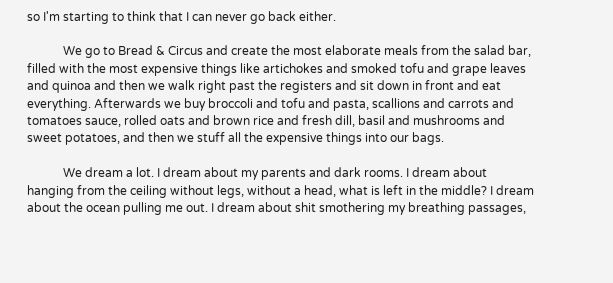so I'm starting to think that I can never go back either.

            We go to Bread & Circus and create the most elaborate meals from the salad bar, filled with the most expensive things like artichokes and smoked tofu and grape leaves and quinoa and then we walk right past the registers and sit down in front and eat everything. Afterwards we buy broccoli and tofu and pasta, scallions and carrots and tomatoes sauce, rolled oats and brown rice and fresh dill, basil and mushrooms and sweet potatoes, and then we stuff all the expensive things into our bags.

            We dream a lot. I dream about my parents and dark rooms. I dream about hanging from the ceiling without legs, without a head, what is left in the middle? I dream about the ocean pulling me out. I dream about shit smothering my breathing passages,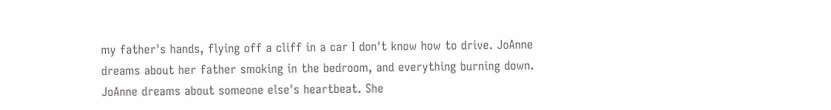my father's hands, flying off a cliff in a car I don't know how to drive. JoAnne dreams about her father smoking in the bedroom, and everything burning down. JoAnne dreams about someone else's heartbeat. She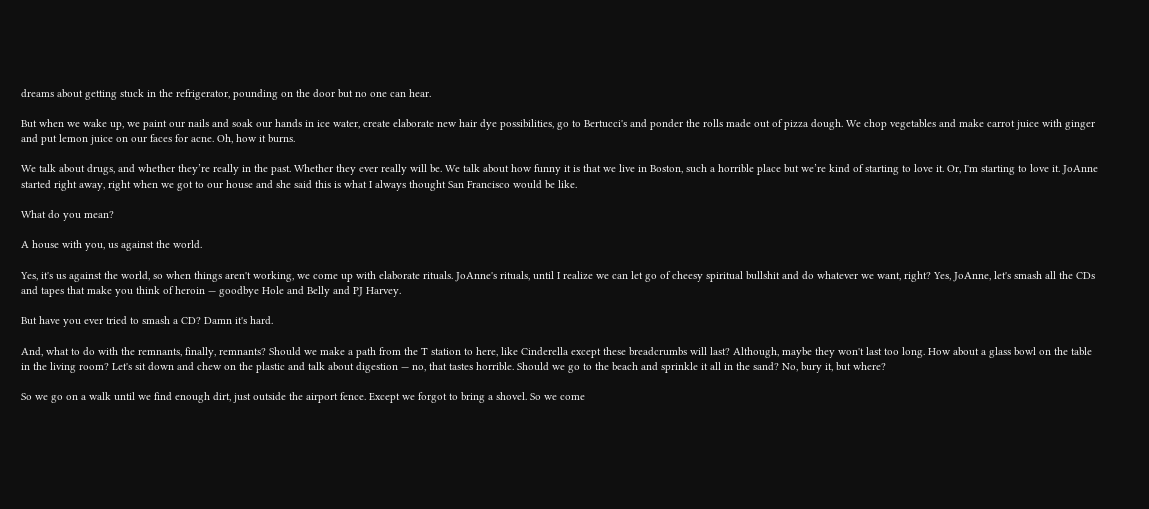dreams about getting stuck in the refrigerator, pounding on the door but no one can hear.

But when we wake up, we paint our nails and soak our hands in ice water, create elaborate new hair dye possibilities, go to Bertucci's and ponder the rolls made out of pizza dough. We chop vegetables and make carrot juice with ginger and put lemon juice on our faces for acne. Oh, how it burns.

We talk about drugs, and whether they’re really in the past. Whether they ever really will be. We talk about how funny it is that we live in Boston, such a horrible place but we’re kind of starting to love it. Or, I'm starting to love it. JoAnne started right away, right when we got to our house and she said this is what I always thought San Francisco would be like.

What do you mean?

A house with you, us against the world.

Yes, it's us against the world, so when things aren't working, we come up with elaborate rituals. JoAnne's rituals, until I realize we can let go of cheesy spiritual bullshit and do whatever we want, right? Yes, JoAnne, let's smash all the CDs and tapes that make you think of heroin — goodbye Hole and Belly and PJ Harvey.

But have you ever tried to smash a CD? Damn it's hard.

And, what to do with the remnants, finally, remnants? Should we make a path from the T station to here, like Cinderella except these breadcrumbs will last? Although, maybe they won't last too long. How about a glass bowl on the table in the living room? Let's sit down and chew on the plastic and talk about digestion — no, that tastes horrible. Should we go to the beach and sprinkle it all in the sand? No, bury it, but where?

So we go on a walk until we find enough dirt, just outside the airport fence. Except we forgot to bring a shovel. So we come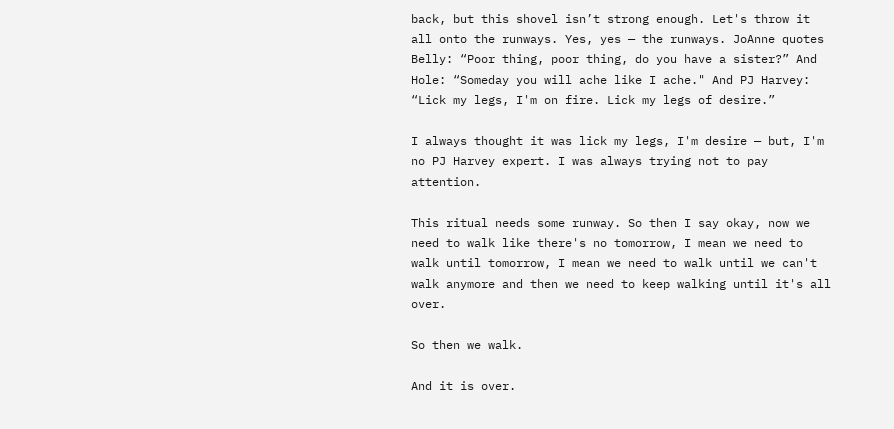back, but this shovel isn’t strong enough. Let's throw it all onto the runways. Yes, yes — the runways. JoAnne quotes Belly: “Poor thing, poor thing, do you have a sister?” And Hole: “Someday you will ache like I ache." And PJ Harvey: “Lick my legs, I'm on fire. Lick my legs of desire.”

I always thought it was lick my legs, I'm desire — but, I'm no PJ Harvey expert. I was always trying not to pay attention.

This ritual needs some runway. So then I say okay, now we need to walk like there's no tomorrow, I mean we need to walk until tomorrow, I mean we need to walk until we can't walk anymore and then we need to keep walking until it's all over.

So then we walk.

And it is over.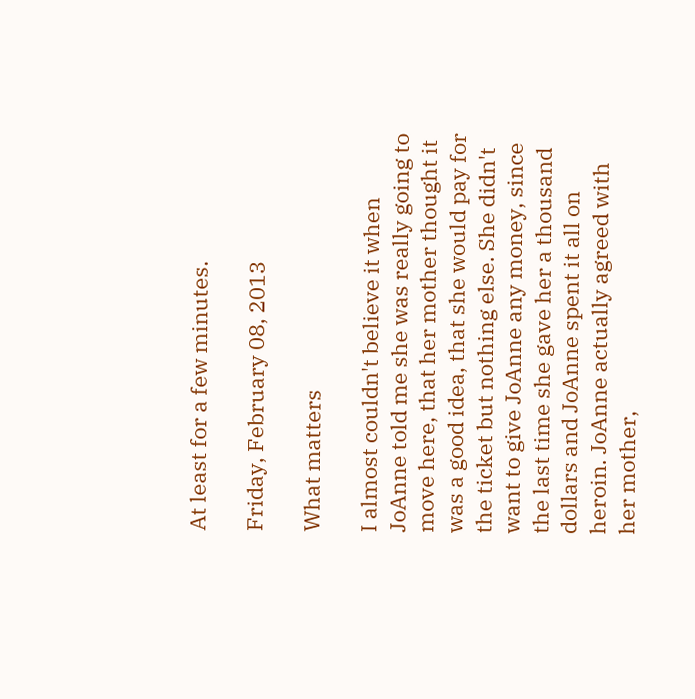At least for a few minutes.

Friday, February 08, 2013

What matters

I almost couldn't believe it when JoAnne told me she was really going to move here, that her mother thought it was a good idea, that she would pay for the ticket but nothing else. She didn't want to give JoAnne any money, since the last time she gave her a thousand dollars and JoAnne spent it all on heroin. JoAnne actually agreed with her mother,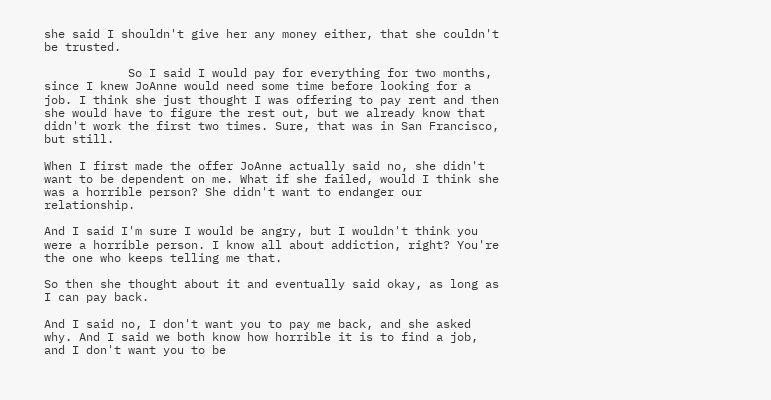she said I shouldn't give her any money either, that she couldn't be trusted.

            So I said I would pay for everything for two months, since I knew JoAnne would need some time before looking for a job. I think she just thought I was offering to pay rent and then she would have to figure the rest out, but we already know that didn't work the first two times. Sure, that was in San Francisco, but still.

When I first made the offer JoAnne actually said no, she didn't want to be dependent on me. What if she failed, would I think she was a horrible person? She didn't want to endanger our relationship.

And I said I'm sure I would be angry, but I wouldn't think you were a horrible person. I know all about addiction, right? You're the one who keeps telling me that.

So then she thought about it and eventually said okay, as long as I can pay back.

And I said no, I don't want you to pay me back, and she asked why. And I said we both know how horrible it is to find a job, and I don't want you to be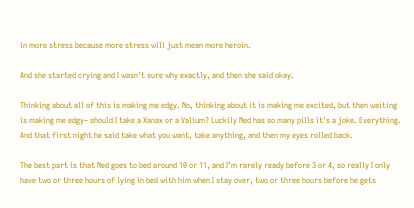in more stress because more stress will just mean more heroin.

And she started crying and I wasn't sure why exactly, and then she said okay.

Thinking about all of this is making me edgy. No, thinking about it is making me excited, but then waiting is making me edgy– should I take a Xanax or a Valium? Luckily Ned has so many pills it's a joke. Everything. And that first night he said take what you want, take anything, and then my eyes rolled back.

The best part is that Ned goes to bed around 10 or 11, and I’m rarely ready before 3 or 4, so really I only have two or three hours of lying in bed with him when I stay over, two or three hours before he gets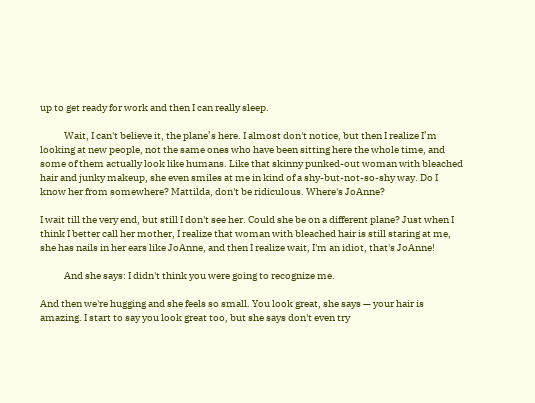up to get ready for work and then I can really sleep.

            Wait, I can't believe it, the plane’s here. I almost don't notice, but then I realize I’m looking at new people, not the same ones who have been sitting here the whole time, and some of them actually look like humans. Like that skinny punked-out woman with bleached hair and junky makeup, she even smiles at me in kind of a shy-but-not-so-shy way. Do I know her from somewhere? Mattilda, don't be ridiculous. Where's JoAnne?

I wait till the very end, but still I don't see her. Could she be on a different plane? Just when I think I better call her mother, I realize that woman with bleached hair is still staring at me, she has nails in her ears like JoAnne, and then I realize wait, I'm an idiot, that's JoAnne!

            And she says: I didn't think you were going to recognize me.

And then we're hugging and she feels so small. You look great, she says — your hair is amazing. I start to say you look great too, but she says don't even try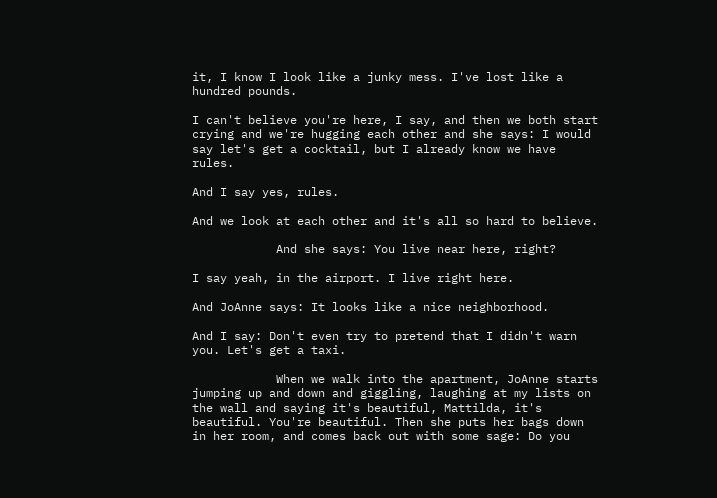it, I know I look like a junky mess. I've lost like a hundred pounds.

I can't believe you're here, I say, and then we both start crying and we're hugging each other and she says: I would say let's get a cocktail, but I already know we have rules.

And I say yes, rules.

And we look at each other and it's all so hard to believe.

            And she says: You live near here, right?

I say yeah, in the airport. I live right here.

And JoAnne says: It looks like a nice neighborhood.

And I say: Don't even try to pretend that I didn't warn you. Let's get a taxi.

            When we walk into the apartment, JoAnne starts jumping up and down and giggling, laughing at my lists on the wall and saying it's beautiful, Mattilda, it's beautiful. You're beautiful. Then she puts her bags down in her room, and comes back out with some sage: Do you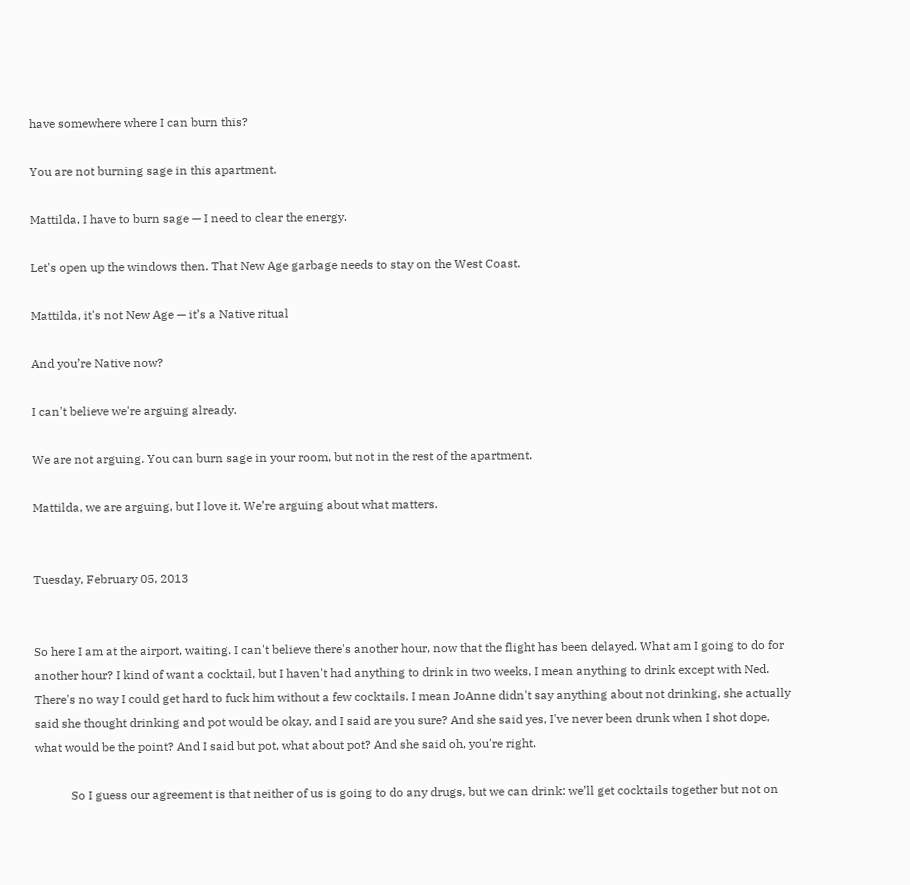have somewhere where I can burn this?

You are not burning sage in this apartment.

Mattilda, I have to burn sage — I need to clear the energy.

Let's open up the windows then. That New Age garbage needs to stay on the West Coast.

Mattilda, it's not New Age — it’s a Native ritual

And you’re Native now?

I can't believe we're arguing already.

We are not arguing. You can burn sage in your room, but not in the rest of the apartment.

Mattilda, we are arguing, but I love it. We’re arguing about what matters.


Tuesday, February 05, 2013


So here I am at the airport, waiting. I can't believe there's another hour, now that the flight has been delayed. What am I going to do for another hour? I kind of want a cocktail, but I haven't had anything to drink in two weeks, I mean anything to drink except with Ned. There's no way I could get hard to fuck him without a few cocktails. I mean JoAnne didn't say anything about not drinking, she actually said she thought drinking and pot would be okay, and I said are you sure? And she said yes, I've never been drunk when I shot dope, what would be the point? And I said but pot, what about pot? And she said oh, you're right.

            So I guess our agreement is that neither of us is going to do any drugs, but we can drink: we’ll get cocktails together but not on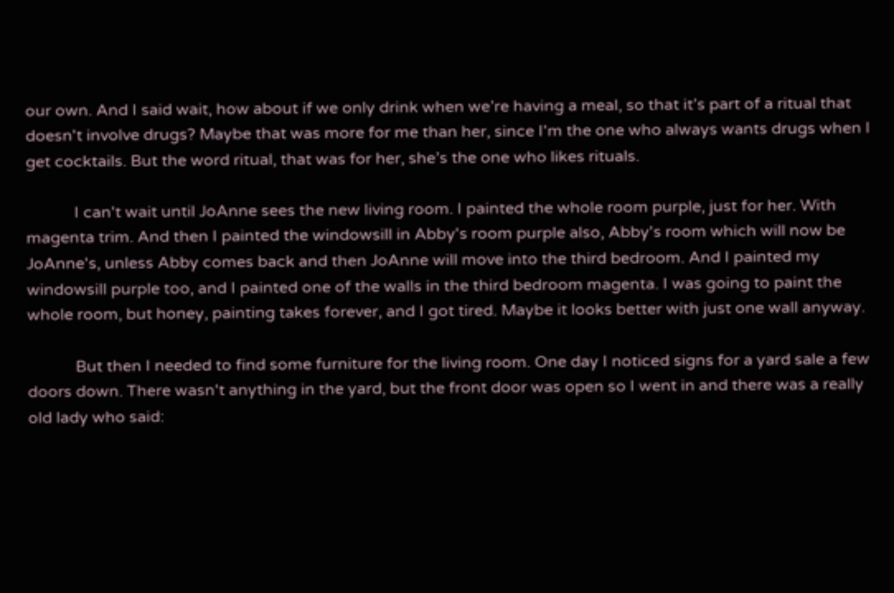our own. And I said wait, how about if we only drink when we’re having a meal, so that it’s part of a ritual that doesn't involve drugs? Maybe that was more for me than her, since I'm the one who always wants drugs when I get cocktails. But the word ritual, that was for her, she’s the one who likes rituals.

            I can't wait until JoAnne sees the new living room. I painted the whole room purple, just for her. With magenta trim. And then I painted the windowsill in Abby's room purple also, Abby's room which will now be JoAnne's, unless Abby comes back and then JoAnne will move into the third bedroom. And I painted my windowsill purple too, and I painted one of the walls in the third bedroom magenta. I was going to paint the whole room, but honey, painting takes forever, and I got tired. Maybe it looks better with just one wall anyway.

            But then I needed to find some furniture for the living room. One day I noticed signs for a yard sale a few doors down. There wasn't anything in the yard, but the front door was open so I went in and there was a really old lady who said: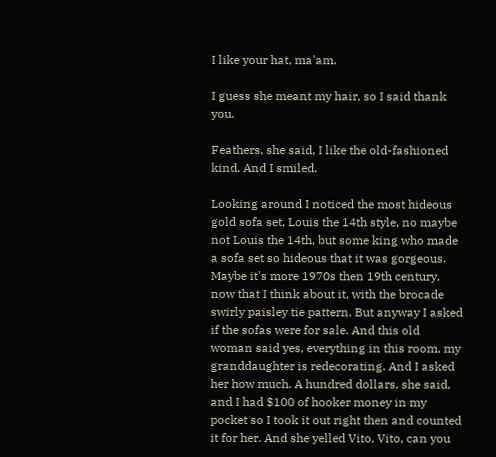I like your hat, ma'am.

I guess she meant my hair, so I said thank you.

Feathers, she said, I like the old-fashioned kind. And I smiled.

Looking around I noticed the most hideous gold sofa set, Louis the 14th style, no maybe not Louis the 14th, but some king who made a sofa set so hideous that it was gorgeous. Maybe it's more 1970s then 19th century, now that I think about it, with the brocade swirly paisley tie pattern. But anyway I asked if the sofas were for sale. And this old woman said yes, everything in this room, my granddaughter is redecorating. And I asked her how much. A hundred dollars, she said, and I had $100 of hooker money in my pocket so I took it out right then and counted it for her. And she yelled Vito, Vito, can you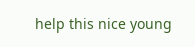help this nice young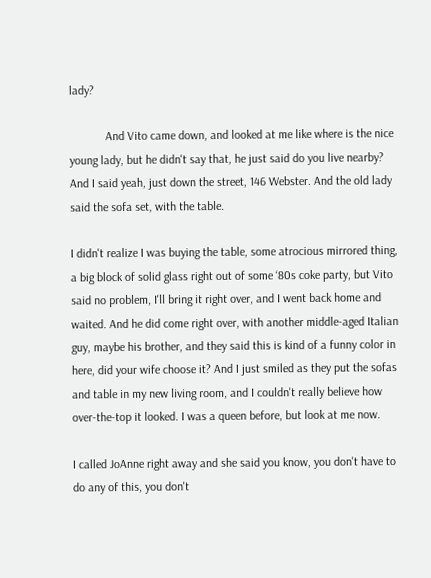lady?

            And Vito came down, and looked at me like where is the nice young lady, but he didn't say that, he just said do you live nearby? And I said yeah, just down the street, 146 Webster. And the old lady said the sofa set, with the table.

I didn't realize I was buying the table, some atrocious mirrored thing, a big block of solid glass right out of some ‘80s coke party, but Vito said no problem, I'll bring it right over, and I went back home and waited. And he did come right over, with another middle-aged Italian guy, maybe his brother, and they said this is kind of a funny color in here, did your wife choose it? And I just smiled as they put the sofas and table in my new living room, and I couldn't really believe how over-the-top it looked. I was a queen before, but look at me now.

I called JoAnne right away and she said you know, you don't have to do any of this, you don't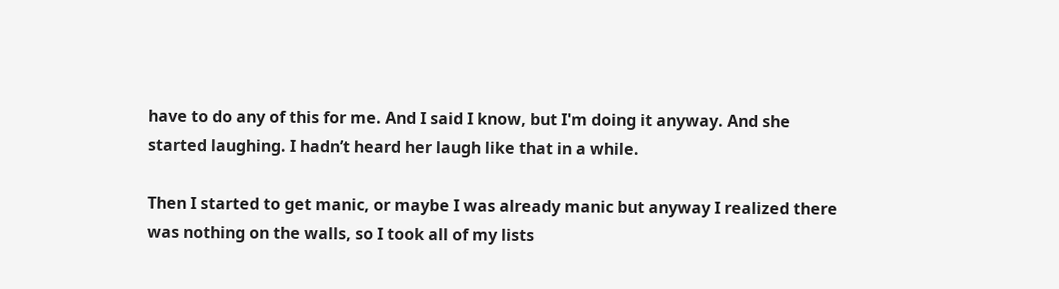have to do any of this for me. And I said I know, but I'm doing it anyway. And she started laughing. I hadn’t heard her laugh like that in a while.

Then I started to get manic, or maybe I was already manic but anyway I realized there was nothing on the walls, so I took all of my lists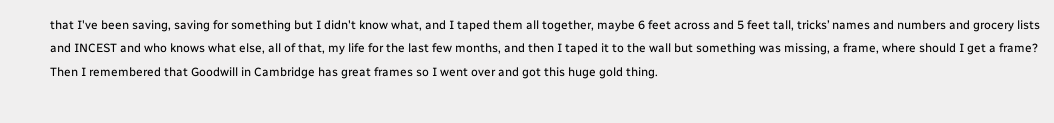that I've been saving, saving for something but I didn't know what, and I taped them all together, maybe 6 feet across and 5 feet tall, tricks’ names and numbers and grocery lists and INCEST and who knows what else, all of that, my life for the last few months, and then I taped it to the wall but something was missing, a frame, where should I get a frame? Then I remembered that Goodwill in Cambridge has great frames so I went over and got this huge gold thing.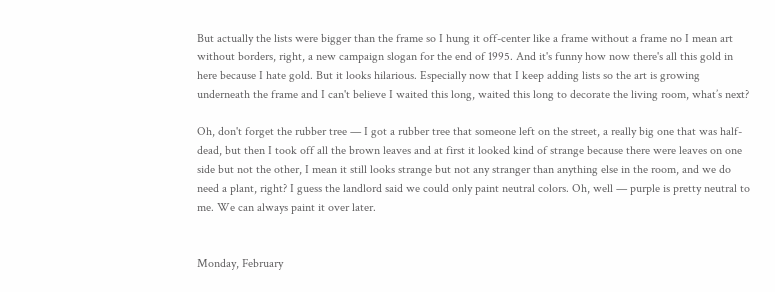But actually the lists were bigger than the frame so I hung it off-center like a frame without a frame no I mean art without borders, right, a new campaign slogan for the end of 1995. And it's funny how now there's all this gold in here because I hate gold. But it looks hilarious. Especially now that I keep adding lists so the art is growing underneath the frame and I can't believe I waited this long, waited this long to decorate the living room, what’s next?

Oh, don't forget the rubber tree — I got a rubber tree that someone left on the street, a really big one that was half-dead, but then I took off all the brown leaves and at first it looked kind of strange because there were leaves on one side but not the other, I mean it still looks strange but not any stranger than anything else in the room, and we do need a plant, right? I guess the landlord said we could only paint neutral colors. Oh, well — purple is pretty neutral to me. We can always paint it over later.


Monday, February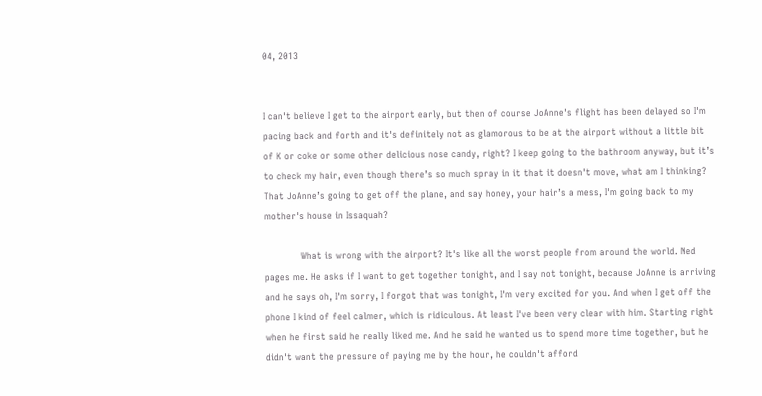04, 2013


I can't believe I get to the airport early, but then of course JoAnne's flight has been delayed so I'm pacing back and forth and it's definitely not as glamorous to be at the airport without a little bit of K or coke or some other delicious nose candy, right? I keep going to the bathroom anyway, but it’s to check my hair, even though there’s so much spray in it that it doesn't move, what am I thinking? That JoAnne’s going to get off the plane, and say honey, your hair’s a mess, I'm going back to my mother's house in Issaquah?

            What is wrong with the airport? It's like all the worst people from around the world. Ned pages me. He asks if I want to get together tonight, and I say not tonight, because JoAnne is arriving and he says oh, I'm sorry, I forgot that was tonight, I'm very excited for you. And when I get off the phone I kind of feel calmer, which is ridiculous. At least I've been very clear with him. Starting right when he first said he really liked me. And he said he wanted us to spend more time together, but he didn't want the pressure of paying me by the hour, he couldn't afford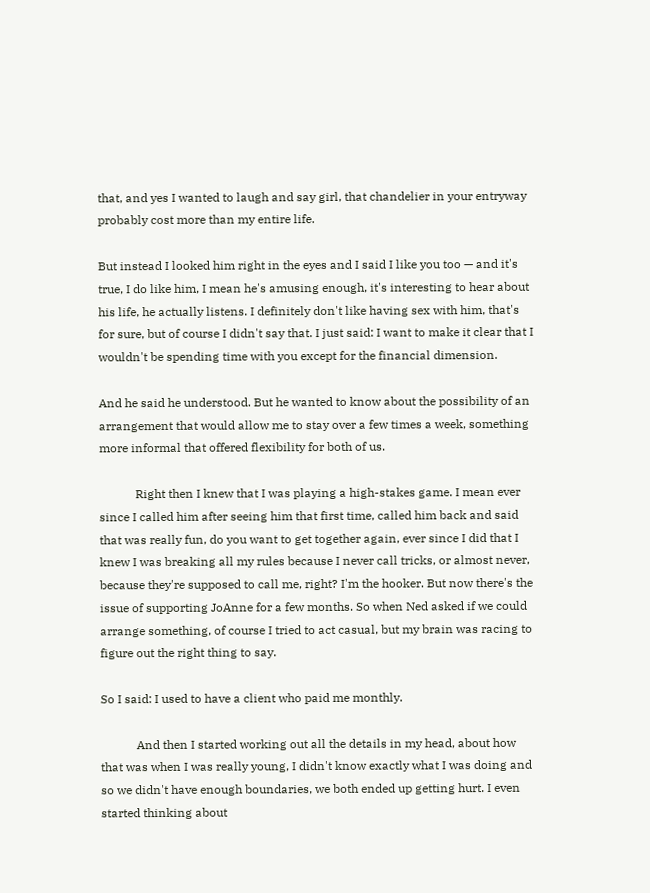that, and yes I wanted to laugh and say girl, that chandelier in your entryway probably cost more than my entire life.

But instead I looked him right in the eyes and I said I like you too — and it's true, I do like him, I mean he's amusing enough, it's interesting to hear about his life, he actually listens. I definitely don't like having sex with him, that's for sure, but of course I didn't say that. I just said: I want to make it clear that I wouldn't be spending time with you except for the financial dimension.

And he said he understood. But he wanted to know about the possibility of an arrangement that would allow me to stay over a few times a week, something more informal that offered flexibility for both of us.

            Right then I knew that I was playing a high-stakes game. I mean ever since I called him after seeing him that first time, called him back and said that was really fun, do you want to get together again, ever since I did that I knew I was breaking all my rules because I never call tricks, or almost never, because they're supposed to call me, right? I'm the hooker. But now there's the issue of supporting JoAnne for a few months. So when Ned asked if we could arrange something, of course I tried to act casual, but my brain was racing to figure out the right thing to say.

So I said: I used to have a client who paid me monthly.

            And then I started working out all the details in my head, about how that was when I was really young, I didn't know exactly what I was doing and so we didn't have enough boundaries, we both ended up getting hurt. I even started thinking about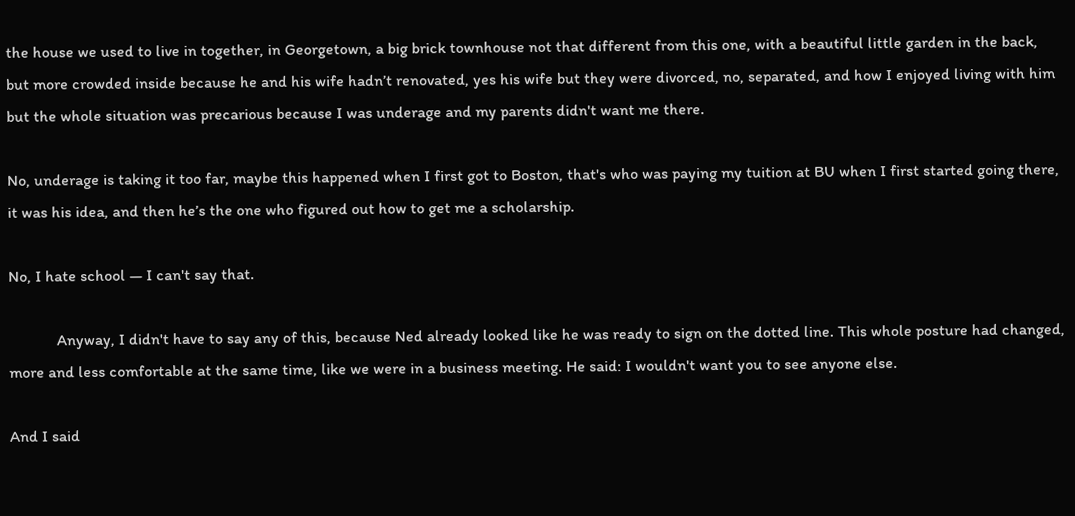the house we used to live in together, in Georgetown, a big brick townhouse not that different from this one, with a beautiful little garden in the back, but more crowded inside because he and his wife hadn’t renovated, yes his wife but they were divorced, no, separated, and how I enjoyed living with him but the whole situation was precarious because I was underage and my parents didn't want me there.

No, underage is taking it too far, maybe this happened when I first got to Boston, that's who was paying my tuition at BU when I first started going there, it was his idea, and then he’s the one who figured out how to get me a scholarship.

No, I hate school — I can't say that.

            Anyway, I didn't have to say any of this, because Ned already looked like he was ready to sign on the dotted line. This whole posture had changed, more and less comfortable at the same time, like we were in a business meeting. He said: I wouldn't want you to see anyone else.

And I said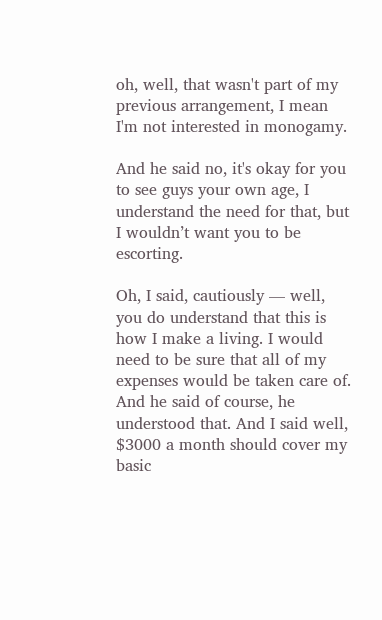oh, well, that wasn't part of my previous arrangement, I mean I'm not interested in monogamy.

And he said no, it's okay for you to see guys your own age, I understand the need for that, but I wouldn’t want you to be escorting.

Oh, I said, cautiously — well, you do understand that this is how I make a living. I would need to be sure that all of my expenses would be taken care of. And he said of course, he understood that. And I said well, $3000 a month should cover my basic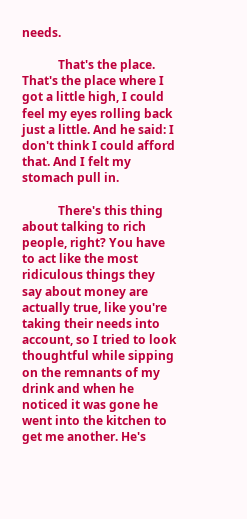needs.

            That's the place. That's the place where I got a little high, I could feel my eyes rolling back just a little. And he said: I don't think I could afford that. And I felt my stomach pull in.

            There's this thing about talking to rich people, right? You have to act like the most ridiculous things they say about money are actually true, like you're taking their needs into account, so I tried to look thoughtful while sipping on the remnants of my drink and when he noticed it was gone he went into the kitchen to get me another. He's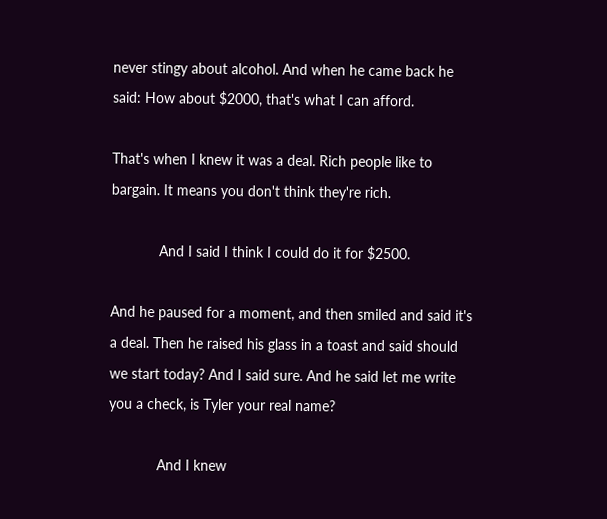never stingy about alcohol. And when he came back he said: How about $2000, that's what I can afford.

That's when I knew it was a deal. Rich people like to bargain. It means you don't think they're rich.

            And I said I think I could do it for $2500.

And he paused for a moment, and then smiled and said it's a deal. Then he raised his glass in a toast and said should we start today? And I said sure. And he said let me write you a check, is Tyler your real name?

            And I knew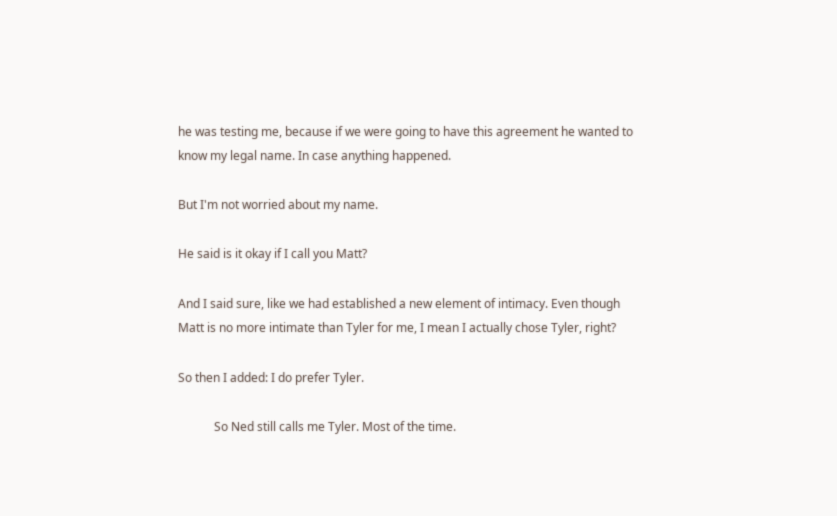he was testing me, because if we were going to have this agreement he wanted to know my legal name. In case anything happened.

But I'm not worried about my name.

He said is it okay if I call you Matt?

And I said sure, like we had established a new element of intimacy. Even though Matt is no more intimate than Tyler for me, I mean I actually chose Tyler, right?

So then I added: I do prefer Tyler.

            So Ned still calls me Tyler. Most of the time.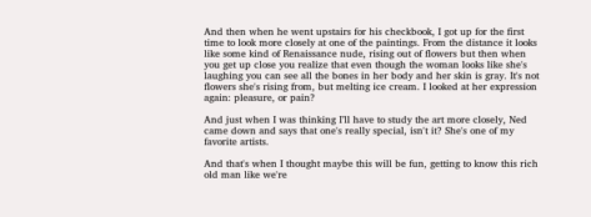And then when he went upstairs for his checkbook, I got up for the first time to look more closely at one of the paintings. From the distance it looks like some kind of Renaissance nude, rising out of flowers but then when you get up close you realize that even though the woman looks like she's laughing you can see all the bones in her body and her skin is gray. It's not flowers she's rising from, but melting ice cream. I looked at her expression again: pleasure, or pain?

And just when I was thinking I’ll have to study the art more closely, Ned came down and says that one's really special, isn't it? She's one of my favorite artists.

And that's when I thought maybe this will be fun, getting to know this rich old man like we're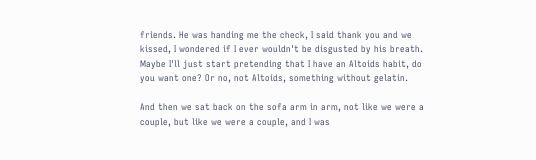friends. He was handing me the check, I said thank you and we kissed, I wondered if I ever wouldn't be disgusted by his breath. Maybe I'll just start pretending that I have an Altoids habit, do you want one? Or no, not Altoids, something without gelatin.

And then we sat back on the sofa arm in arm, not like we were a couple, but like we were a couple, and I was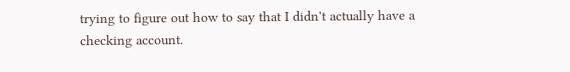trying to figure out how to say that I didn't actually have a checking account.